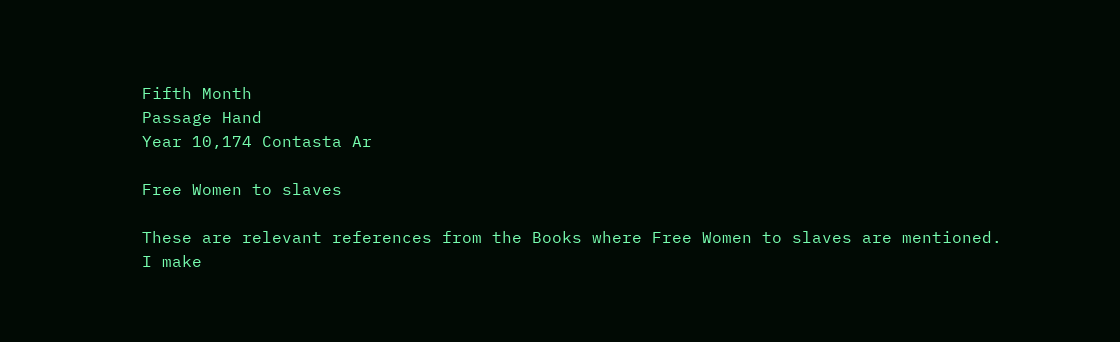Fifth Month
Passage Hand
Year 10,174 Contasta Ar

Free Women to slaves

These are relevant references from the Books where Free Women to slaves are mentioned.
I make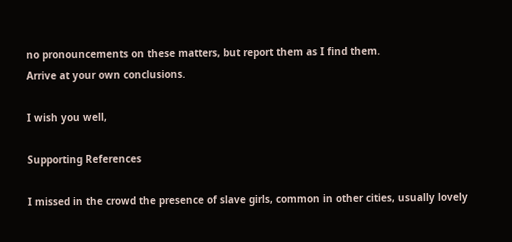no pronouncements on these matters, but report them as I find them.
Arrive at your own conclusions.

I wish you well,

Supporting References

I missed in the crowd the presence of slave girls, common in other cities, usually lovely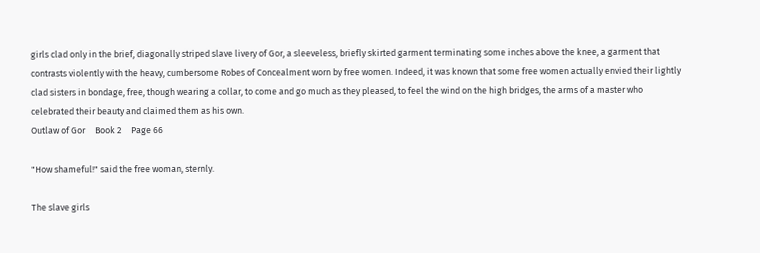girls clad only in the brief, diagonally striped slave livery of Gor, a sleeveless, briefly skirted garment terminating some inches above the knee, a garment that contrasts violently with the heavy, cumbersome Robes of Concealment worn by free women. Indeed, it was known that some free women actually envied their lightly clad sisters in bondage, free, though wearing a collar, to come and go much as they pleased, to feel the wind on the high bridges, the arms of a master who celebrated their beauty and claimed them as his own.
Outlaw of Gor     Book 2     Page 66

"How shameful!" said the free woman, sternly.

The slave girls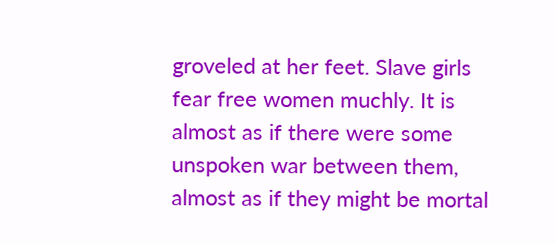groveled at her feet. Slave girls fear free women muchly. It is almost as if there were some unspoken war between them, almost as if they might be mortal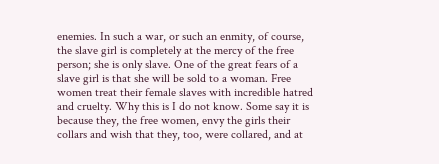enemies. In such a war, or such an enmity, of course, the slave girl is completely at the mercy of the free person; she is only slave. One of the great fears of a slave girl is that she will be sold to a woman. Free women treat their female slaves with incredible hatred and cruelty. Why this is I do not know. Some say it is because they, the free women, envy the girls their collars and wish that they, too, were collared, and at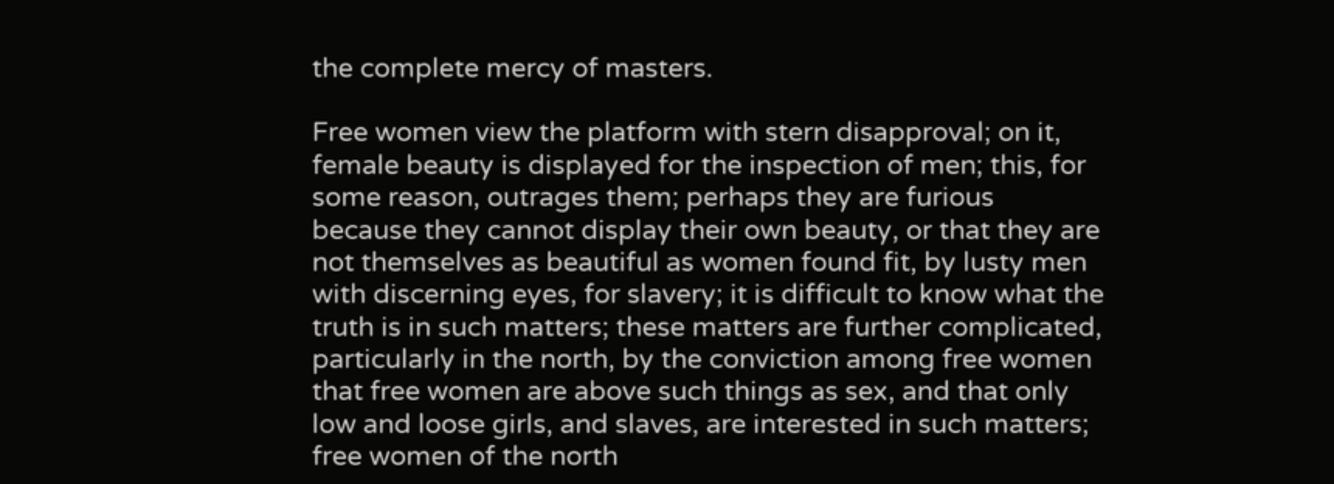the complete mercy of masters.

Free women view the platform with stern disapproval; on it, female beauty is displayed for the inspection of men; this, for some reason, outrages them; perhaps they are furious because they cannot display their own beauty, or that they are not themselves as beautiful as women found fit, by lusty men with discerning eyes, for slavery; it is difficult to know what the truth is in such matters; these matters are further complicated, particularly in the north, by the conviction among free women that free women are above such things as sex, and that only low and loose girls, and slaves, are interested in such matters; free women of the north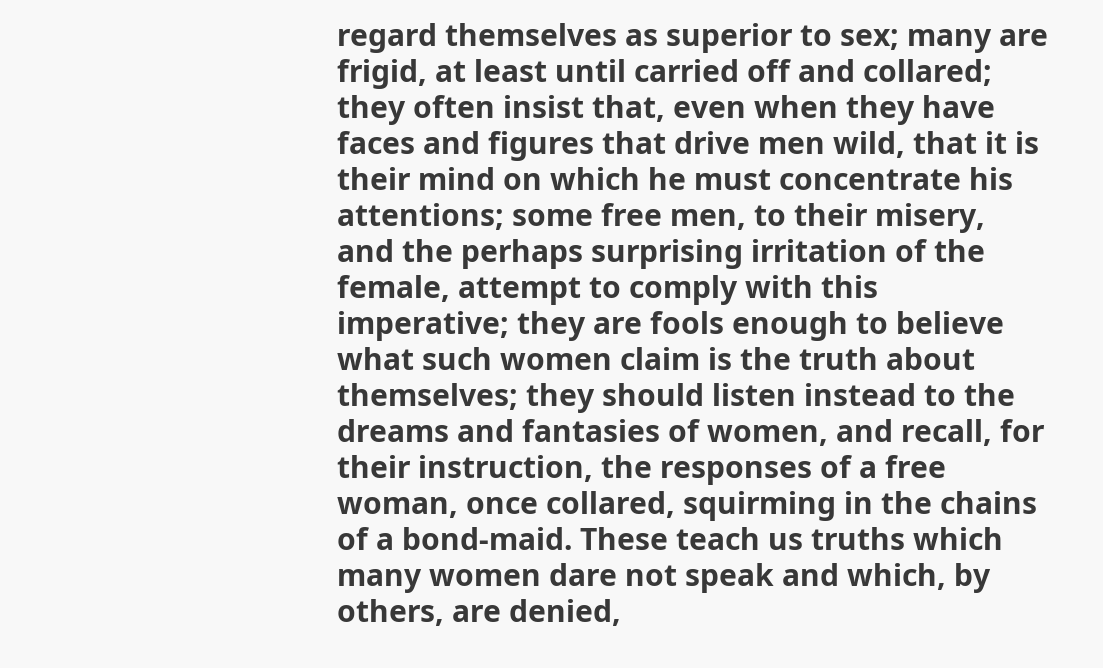regard themselves as superior to sex; many are frigid, at least until carried off and collared; they often insist that, even when they have faces and figures that drive men wild, that it is their mind on which he must concentrate his attentions; some free men, to their misery, and the perhaps surprising irritation of the female, attempt to comply with this imperative; they are fools enough to believe what such women claim is the truth about themselves; they should listen instead to the dreams and fantasies of women, and recall, for their instruction, the responses of a free woman, once collared, squirming in the chains of a bond-maid. These teach us truths which many women dare not speak and which, by others, are denied,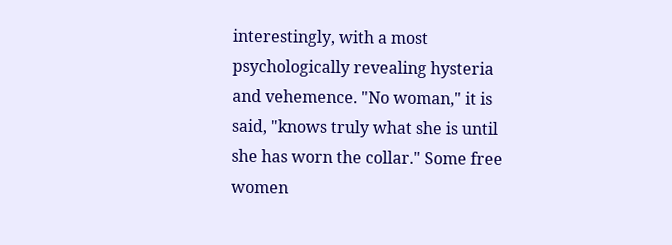interestingly, with a most psychologically revealing hysteria and vehemence. "No woman," it is said, "knows truly what she is until she has worn the collar." Some free women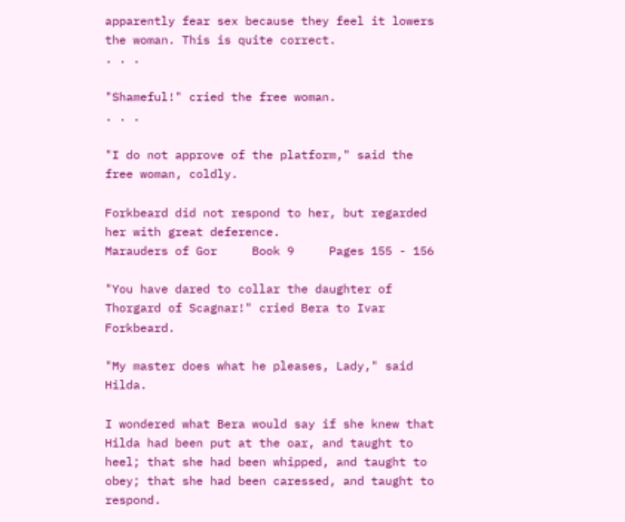apparently fear sex because they feel it lowers the woman. This is quite correct.
. . .

"Shameful!" cried the free woman.
. . .

"I do not approve of the platform," said the free woman, coldly.

Forkbeard did not respond to her, but regarded her with great deference.
Marauders of Gor     Book 9     Pages 155 - 156

"You have dared to collar the daughter of Thorgard of Scagnar!" cried Bera to Ivar Forkbeard.

"My master does what he pleases, Lady," said Hilda.

I wondered what Bera would say if she knew that Hilda had been put at the oar, and taught to heel; that she had been whipped, and taught to obey; that she had been caressed, and taught to respond.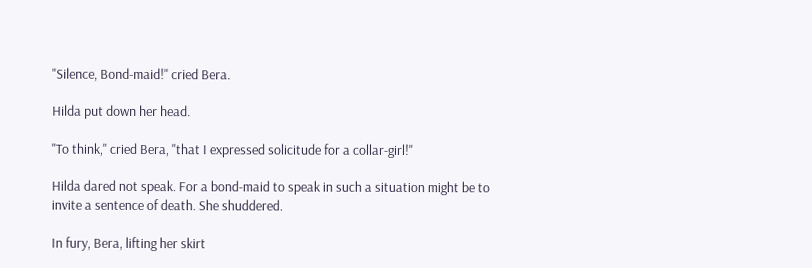"Silence, Bond-maid!" cried Bera.

Hilda put down her head.

"To think," cried Bera, "that I expressed solicitude for a collar-girl!"

Hilda dared not speak. For a bond-maid to speak in such a situation might be to invite a sentence of death. She shuddered.

In fury, Bera, lifting her skirt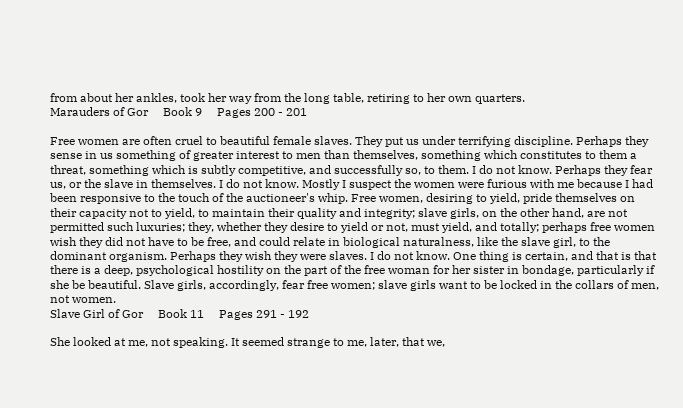from about her ankles, took her way from the long table, retiring to her own quarters.
Marauders of Gor     Book 9     Pages 200 - 201

Free women are often cruel to beautiful female slaves. They put us under terrifying discipline. Perhaps they sense in us something of greater interest to men than themselves, something which constitutes to them a threat, something which is subtly competitive, and successfully so, to them. I do not know. Perhaps they fear us, or the slave in themselves. I do not know. Mostly I suspect the women were furious with me because I had been responsive to the touch of the auctioneer's whip. Free women, desiring to yield, pride themselves on their capacity not to yield, to maintain their quality and integrity; slave girls, on the other hand, are not permitted such luxuries; they, whether they desire to yield or not, must yield, and totally; perhaps free women wish they did not have to be free, and could relate in biological naturalness, like the slave girl, to the dominant organism. Perhaps they wish they were slaves. I do not know. One thing is certain, and that is that there is a deep, psychological hostility on the part of the free woman for her sister in bondage, particularly if she be beautiful. Slave girls, accordingly, fear free women; slave girls want to be locked in the collars of men, not women.
Slave Girl of Gor     Book 11     Pages 291 - 192

She looked at me, not speaking. It seemed strange to me, later, that we,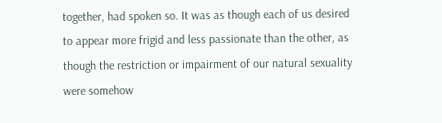together, had spoken so. It was as though each of us desired to appear more frigid and less passionate than the other, as though the restriction or impairment of our natural sexuality were somehow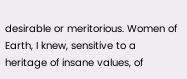desirable or meritorious. Women of Earth, I knew, sensitive to a heritage of insane values, of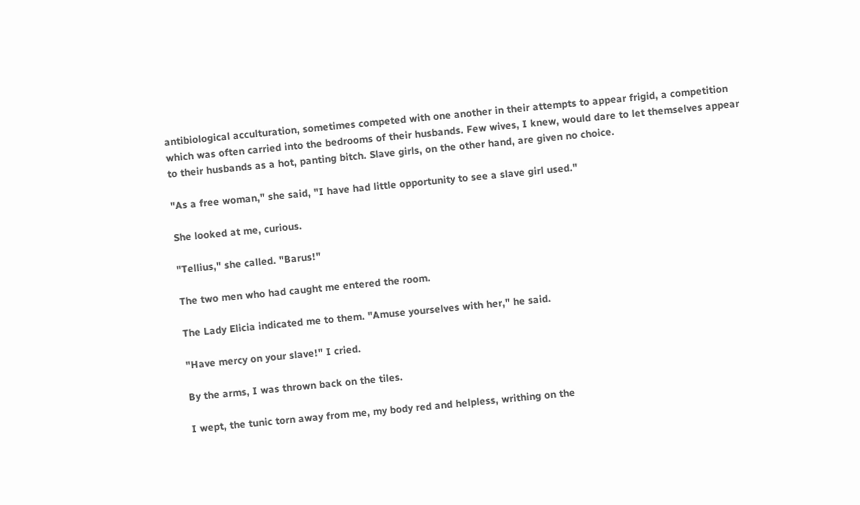antibiological acculturation, sometimes competed with one another in their attempts to appear frigid, a competition which was often carried into the bedrooms of their husbands. Few wives, I knew, would dare to let themselves appear to their husbands as a hot, panting bitch. Slave girls, on the other hand, are given no choice.

"As a free woman," she said, "I have had little opportunity to see a slave girl used."

She looked at me, curious.

"Tellius," she called. "Barus!"

The two men who had caught me entered the room.

The Lady Elicia indicated me to them. "Amuse yourselves with her," he said.

"Have mercy on your slave!" I cried.

By the arms, I was thrown back on the tiles.

I wept, the tunic torn away from me, my body red and helpless, writhing on the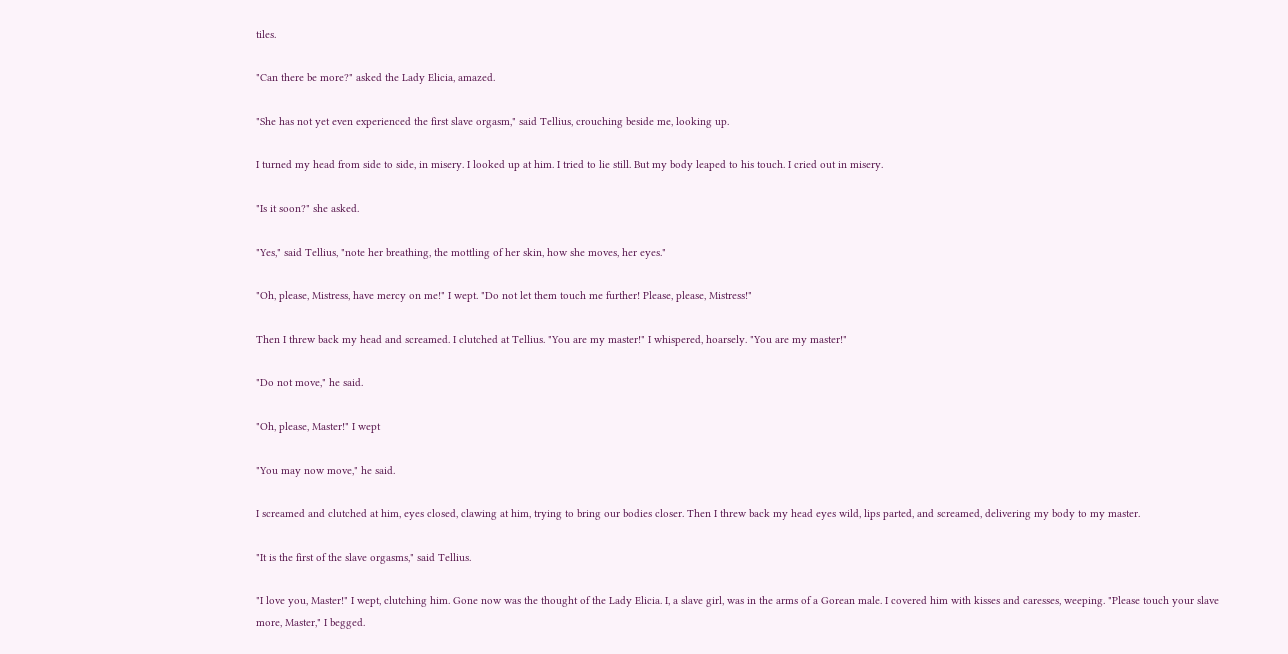tiles.

"Can there be more?" asked the Lady Elicia, amazed.

"She has not yet even experienced the first slave orgasm," said Tellius, crouching beside me, looking up.

I turned my head from side to side, in misery. I looked up at him. I tried to lie still. But my body leaped to his touch. I cried out in misery.

"Is it soon?" she asked.

"Yes," said Tellius, "note her breathing, the mottling of her skin, how she moves, her eyes."

"Oh, please, Mistress, have mercy on me!" I wept. "Do not let them touch me further! Please, please, Mistress!"

Then I threw back my head and screamed. I clutched at Tellius. "You are my master!" I whispered, hoarsely. "You are my master!"

"Do not move," he said.

"Oh, please, Master!" I wept

"You may now move," he said.

I screamed and clutched at him, eyes closed, clawing at him, trying to bring our bodies closer. Then I threw back my head eyes wild, lips parted, and screamed, delivering my body to my master.

"It is the first of the slave orgasms," said Tellius.

"I love you, Master!" I wept, clutching him. Gone now was the thought of the Lady Elicia. I, a slave girl, was in the arms of a Gorean male. I covered him with kisses and caresses, weeping. "Please touch your slave more, Master," I begged.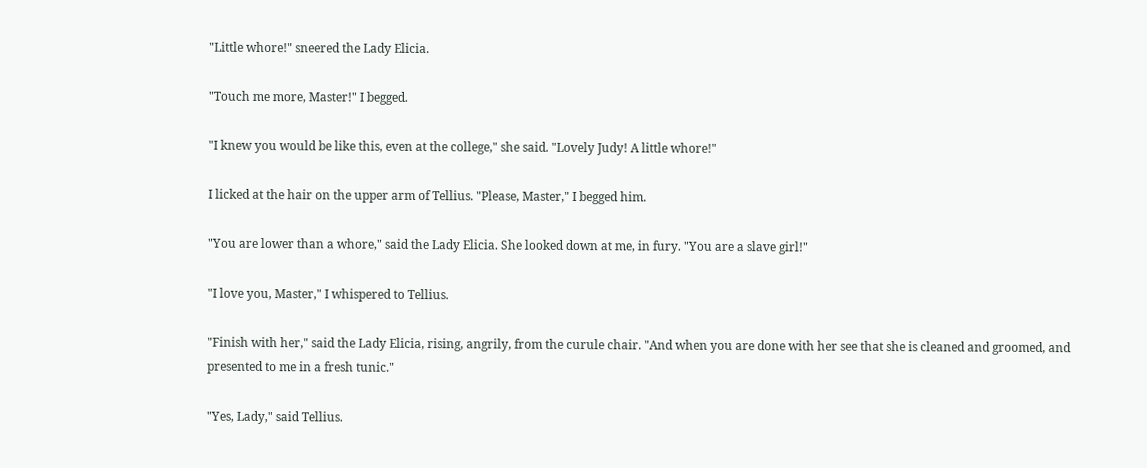"Little whore!" sneered the Lady Elicia.

"Touch me more, Master!" I begged.

"I knew you would be like this, even at the college," she said. "Lovely Judy! A little whore!"

I licked at the hair on the upper arm of Tellius. "Please, Master," I begged him.

"You are lower than a whore," said the Lady Elicia. She looked down at me, in fury. "You are a slave girl!"

"I love you, Master," I whispered to Tellius.

"Finish with her," said the Lady Elicia, rising, angrily, from the curule chair. "And when you are done with her see that she is cleaned and groomed, and presented to me in a fresh tunic."

"Yes, Lady," said Tellius.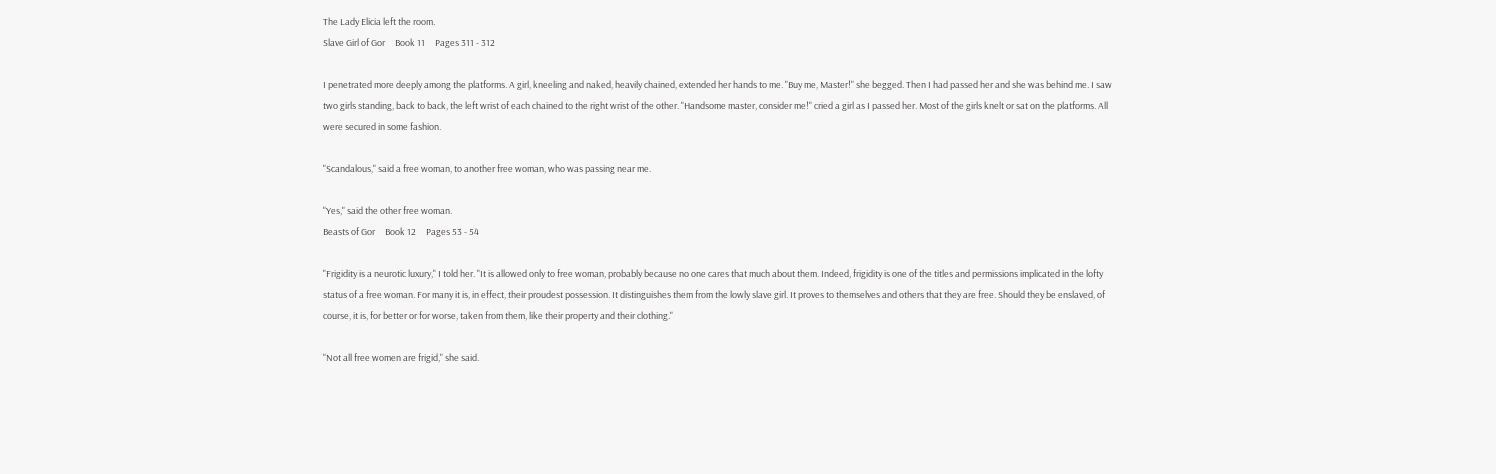The Lady Elicia left the room.
Slave Girl of Gor     Book 11     Pages 311 - 312

I penetrated more deeply among the platforms. A girl, kneeling and naked, heavily chained, extended her hands to me. "Buy me, Master!" she begged. Then I had passed her and she was behind me. I saw two girls standing, back to back, the left wrist of each chained to the right wrist of the other. "Handsome master, consider me!" cried a girl as I passed her. Most of the girls knelt or sat on the platforms. All were secured in some fashion.

"Scandalous," said a free woman, to another free woman, who was passing near me.

"Yes," said the other free woman.
Beasts of Gor     Book 12     Pages 53 - 54

"Frigidity is a neurotic luxury," I told her. "It is allowed only to free woman, probably because no one cares that much about them. Indeed, frigidity is one of the titles and permissions implicated in the lofty status of a free woman. For many it is, in effect, their proudest possession. It distinguishes them from the lowly slave girl. It proves to themselves and others that they are free. Should they be enslaved, of course, it is, for better or for worse, taken from them, like their property and their clothing."

"Not all free women are frigid," she said.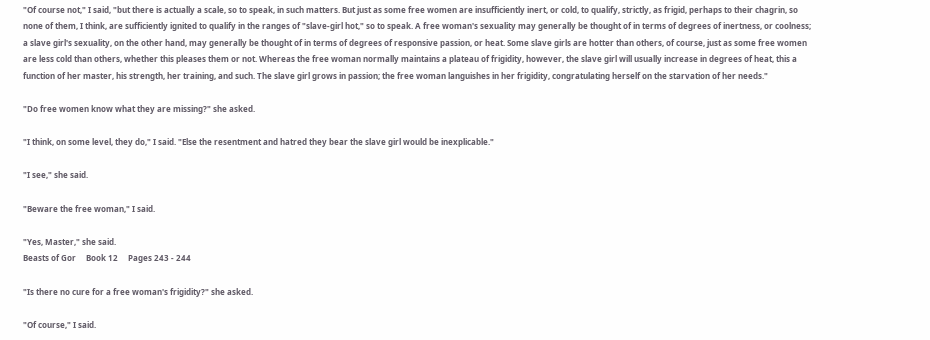"Of course not," I said, "but there is actually a scale, so to speak, in such matters. But just as some free women are insufficiently inert, or cold, to qualify, strictly, as frigid, perhaps to their chagrin, so none of them, I think, are sufficiently ignited to qualify in the ranges of "slave-girl hot," so to speak. A free woman's sexuality may generally be thought of in terms of degrees of inertness, or coolness; a slave girl's sexuality, on the other hand, may generally be thought of in terms of degrees of responsive passion, or heat. Some slave girls are hotter than others, of course, just as some free women are less cold than others, whether this pleases them or not. Whereas the free woman normally maintains a plateau of frigidity, however, the slave girl will usually increase in degrees of heat, this a function of her master, his strength, her training, and such. The slave girl grows in passion; the free woman languishes in her frigidity, congratulating herself on the starvation of her needs."

"Do free women know what they are missing?" she asked.

"I think, on some level, they do," I said. "Else the resentment and hatred they bear the slave girl would be inexplicable."

"I see," she said.

"Beware the free woman," I said.

"Yes, Master," she said.
Beasts of Gor     Book 12     Pages 243 - 244

"Is there no cure for a free woman's frigidity?" she asked.

"Of course," I said.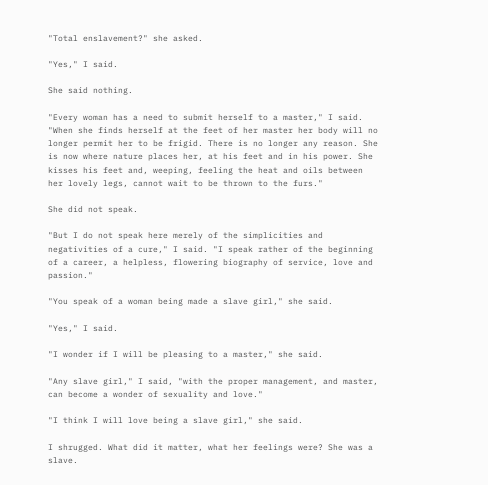"Total enslavement?" she asked.

"Yes," I said.

She said nothing.

"Every woman has a need to submit herself to a master," I said. "When she finds herself at the feet of her master her body will no longer permit her to be frigid. There is no longer any reason. She is now where nature places her, at his feet and in his power. She kisses his feet and, weeping, feeling the heat and oils between her lovely legs, cannot wait to be thrown to the furs."

She did not speak.

"But I do not speak here merely of the simplicities and negativities of a cure," I said. "I speak rather of the beginning of a career, a helpless, flowering biography of service, love and passion."

"You speak of a woman being made a slave girl," she said.

"Yes," I said.

"I wonder if I will be pleasing to a master," she said.

"Any slave girl," I said, "with the proper management, and master, can become a wonder of sexuality and love."

"I think I will love being a slave girl," she said.

I shrugged. What did it matter, what her feelings were? She was a slave.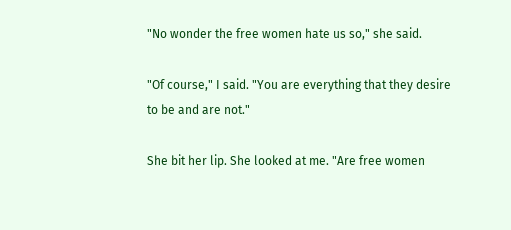"No wonder the free women hate us so," she said.

"Of course," I said. "You are everything that they desire to be and are not."

She bit her lip. She looked at me. "Are free women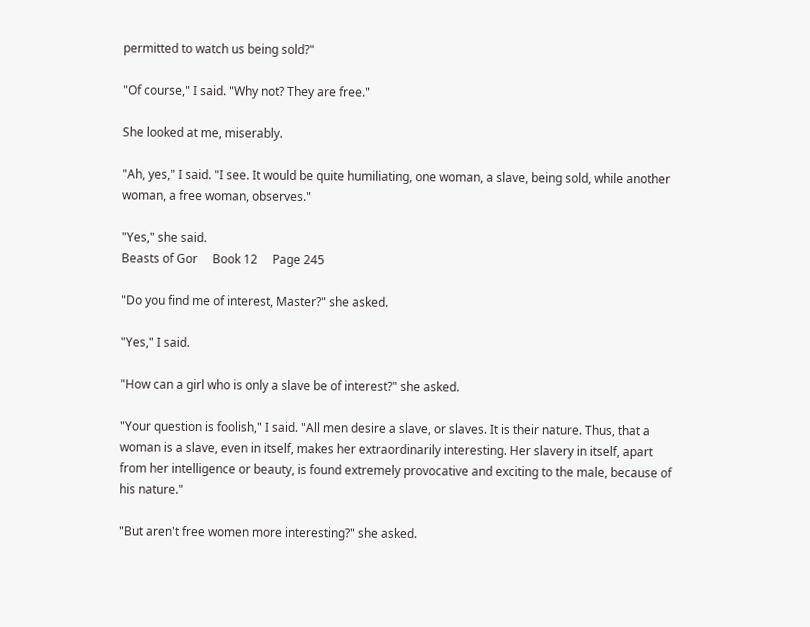permitted to watch us being sold?"

"Of course," I said. "Why not? They are free."

She looked at me, miserably.

"Ah, yes," I said. "I see. It would be quite humiliating, one woman, a slave, being sold, while another woman, a free woman, observes."

"Yes," she said.
Beasts of Gor     Book 12     Page 245

"Do you find me of interest, Master?" she asked.

"Yes," I said.

"How can a girl who is only a slave be of interest?" she asked.

"Your question is foolish," I said. "All men desire a slave, or slaves. It is their nature. Thus, that a woman is a slave, even in itself, makes her extraordinarily interesting. Her slavery in itself, apart from her intelligence or beauty, is found extremely provocative and exciting to the male, because of his nature."

"But aren't free women more interesting?" she asked.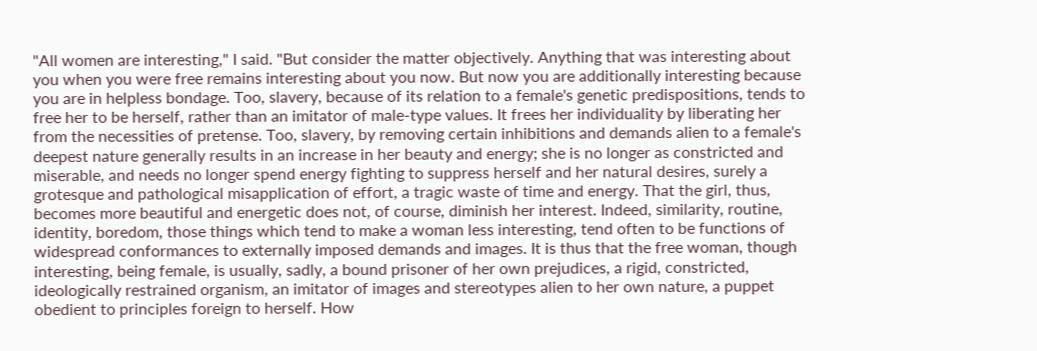"All women are interesting," I said. "But consider the matter objectively. Anything that was interesting about you when you were free remains interesting about you now. But now you are additionally interesting because you are in helpless bondage. Too, slavery, because of its relation to a female's genetic predispositions, tends to free her to be herself, rather than an imitator of male-type values. It frees her individuality by liberating her from the necessities of pretense. Too, slavery, by removing certain inhibitions and demands alien to a female's deepest nature generally results in an increase in her beauty and energy; she is no longer as constricted and miserable, and needs no longer spend energy fighting to suppress herself and her natural desires, surely a grotesque and pathological misapplication of effort, a tragic waste of time and energy. That the girl, thus, becomes more beautiful and energetic does not, of course, diminish her interest. Indeed, similarity, routine, identity, boredom, those things which tend to make a woman less interesting, tend often to be functions of widespread conformances to externally imposed demands and images. It is thus that the free woman, though interesting, being female, is usually, sadly, a bound prisoner of her own prejudices, a rigid, constricted, ideologically restrained organism, an imitator of images and stereotypes alien to her own nature, a puppet obedient to principles foreign to herself. How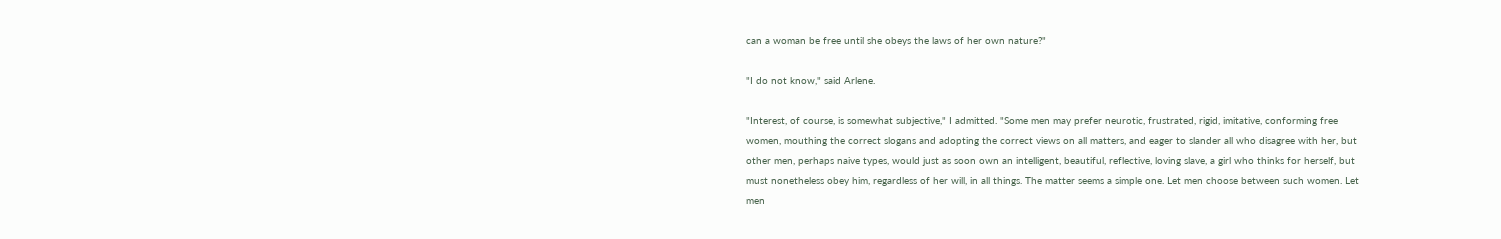can a woman be free until she obeys the laws of her own nature?"

"I do not know," said Arlene.

"Interest, of course, is somewhat subjective," I admitted. "Some men may prefer neurotic, frustrated, rigid, imitative, conforming free women, mouthing the correct slogans and adopting the correct views on all matters, and eager to slander all who disagree with her, but other men, perhaps naive types, would just as soon own an intelligent, beautiful, reflective, loving slave, a girl who thinks for herself, but must nonetheless obey him, regardless of her will, in all things. The matter seems a simple one. Let men choose between such women. Let men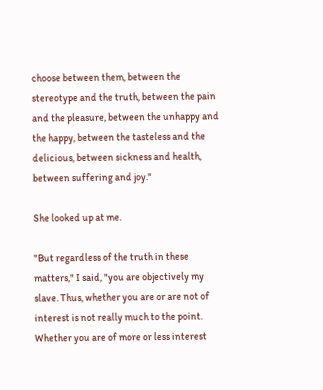choose between them, between the stereotype and the truth, between the pain and the pleasure, between the unhappy and the happy, between the tasteless and the delicious, between sickness and health, between suffering and joy."

She looked up at me.

"But regardless of the truth in these matters," I said, "you are objectively my slave. Thus, whether you are or are not of interest is not really much to the point. Whether you are of more or less interest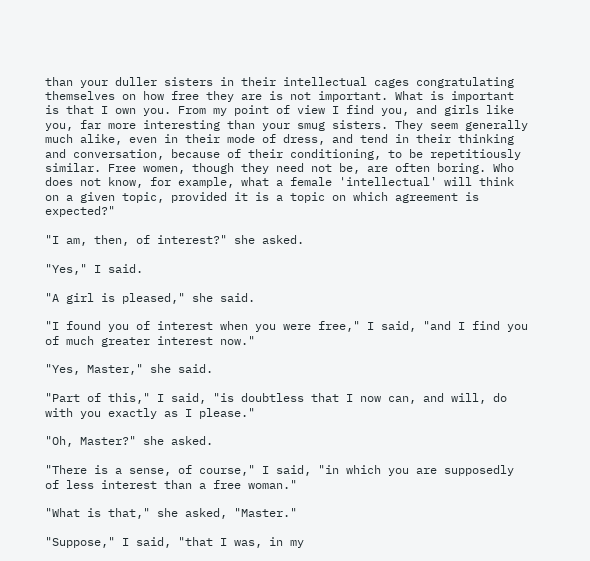than your duller sisters in their intellectual cages congratulating themselves on how free they are is not important. What is important is that I own you. From my point of view I find you, and girls like you, far more interesting than your smug sisters. They seem generally much alike, even in their mode of dress, and tend in their thinking and conversation, because of their conditioning, to be repetitiously similar. Free women, though they need not be, are often boring. Who does not know, for example, what a female 'intellectual' will think on a given topic, provided it is a topic on which agreement is expected?"

"I am, then, of interest?" she asked.

"Yes," I said.

"A girl is pleased," she said.

"I found you of interest when you were free," I said, "and I find you of much greater interest now."

"Yes, Master," she said.

"Part of this," I said, "is doubtless that I now can, and will, do with you exactly as I please."

"Oh, Master?" she asked.

"There is a sense, of course," I said, "in which you are supposedly of less interest than a free woman."

"What is that," she asked, "Master."

"Suppose," I said, "that I was, in my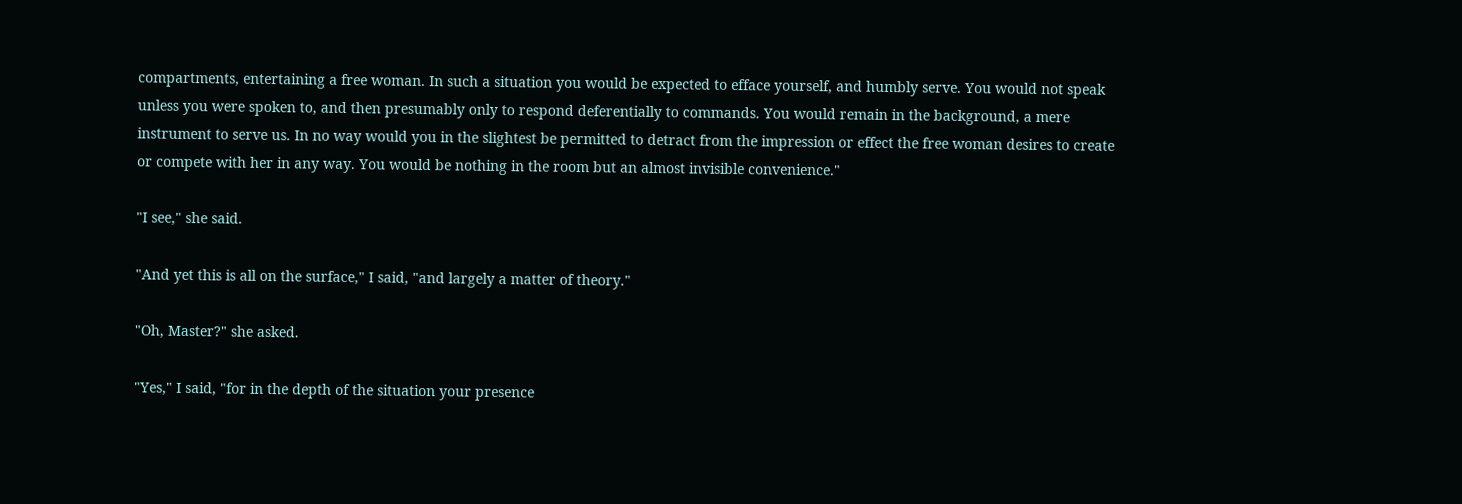compartments, entertaining a free woman. In such a situation you would be expected to efface yourself, and humbly serve. You would not speak unless you were spoken to, and then presumably only to respond deferentially to commands. You would remain in the background, a mere instrument to serve us. In no way would you in the slightest be permitted to detract from the impression or effect the free woman desires to create or compete with her in any way. You would be nothing in the room but an almost invisible convenience."

"I see," she said.

"And yet this is all on the surface," I said, "and largely a matter of theory."

"Oh, Master?" she asked.

"Yes," I said, "for in the depth of the situation your presence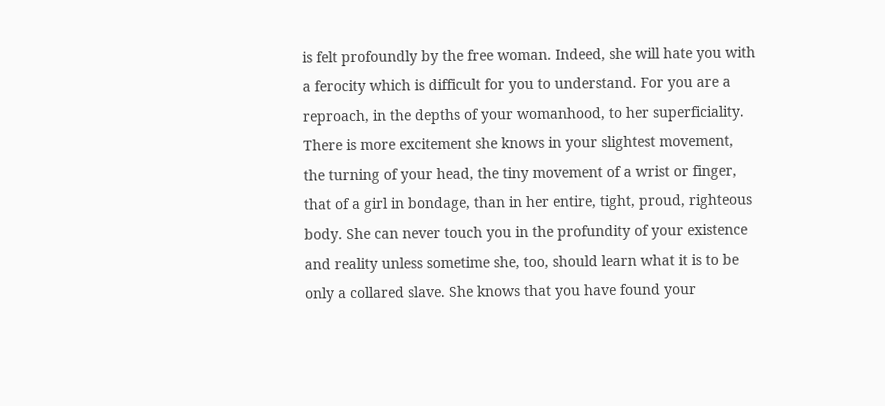is felt profoundly by the free woman. Indeed, she will hate you with a ferocity which is difficult for you to understand. For you are a reproach, in the depths of your womanhood, to her superficiality. There is more excitement she knows in your slightest movement, the turning of your head, the tiny movement of a wrist or finger, that of a girl in bondage, than in her entire, tight, proud, righteous body. She can never touch you in the profundity of your existence and reality unless sometime she, too, should learn what it is to be only a collared slave. She knows that you have found your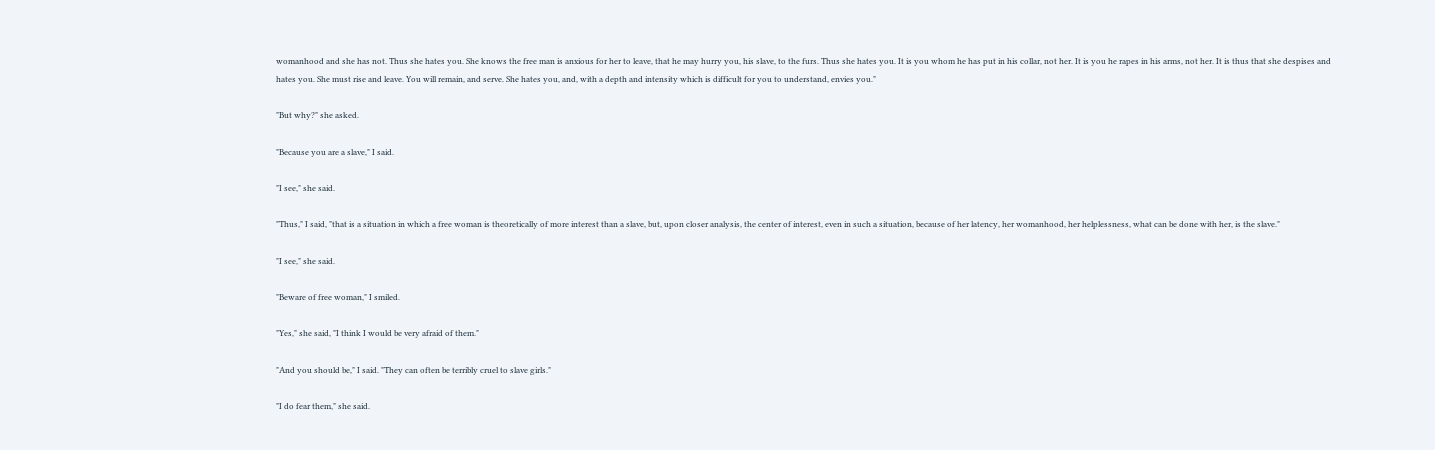womanhood and she has not. Thus she hates you. She knows the free man is anxious for her to leave, that he may hurry you, his slave, to the furs. Thus she hates you. It is you whom he has put in his collar, not her. It is you he rapes in his arms, not her. It is thus that she despises and hates you. She must rise and leave. You will remain, and serve. She hates you, and, with a depth and intensity which is difficult for you to understand, envies you."

"But why?" she asked.

"Because you are a slave," I said.

"I see," she said.

"Thus," I said, "that is a situation in which a free woman is theoretically of more interest than a slave, but, upon closer analysis, the center of interest, even in such a situation, because of her latency, her womanhood, her helplessness, what can be done with her, is the slave."

"I see," she said.

"Beware of free woman," I smiled.

"Yes," she said, "I think I would be very afraid of them."

"And you should be," I said. "They can often be terribly cruel to slave girls."

"I do fear them," she said.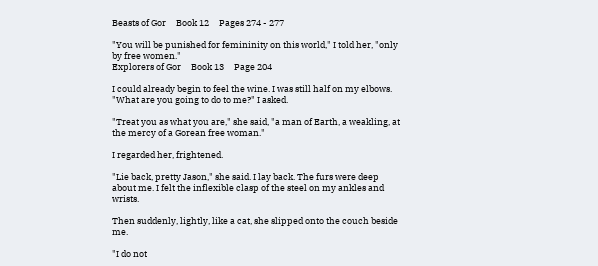Beasts of Gor     Book 12     Pages 274 - 277

"You will be punished for femininity on this world," I told her, "only by free women."
Explorers of Gor     Book 13     Page 204

I could already begin to feel the wine. I was still half on my elbows. "What are you going to do to me?" I asked.

"Treat you as what you are," she said, "a man of Earth, a weakling, at the mercy of a Gorean free woman."

I regarded her, frightened.

"Lie back, pretty Jason," she said. I lay back. The furs were deep about me. I felt the inflexible clasp of the steel on my ankles and wrists.

Then suddenly, lightly, like a cat, she slipped onto the couch beside me.

"I do not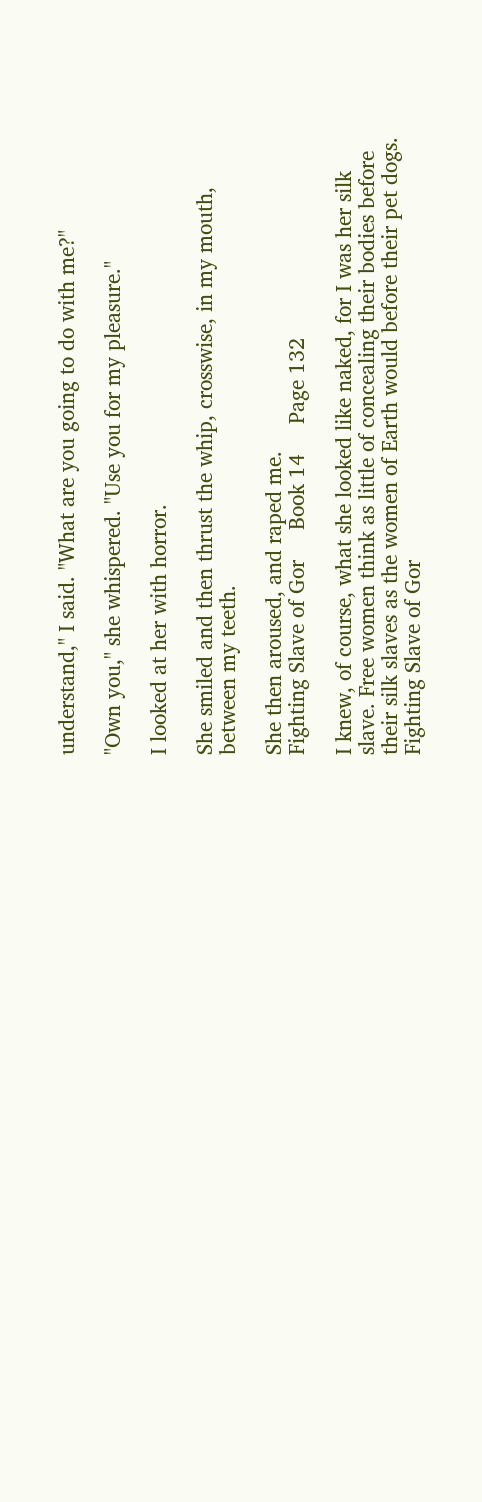understand," I said. "What are you going to do with me?"

"Own you," she whispered. "Use you for my pleasure."

I looked at her with horror.

She smiled and then thrust the whip, crosswise, in my mouth, between my teeth.

She then aroused, and raped me.
Fighting Slave of Gor     Book 14     Page 132

I knew, of course, what she looked like naked, for I was her silk slave. Free women think as little of concealing their bodies before their silk slaves as the women of Earth would before their pet dogs.
Fighting Slave of Gor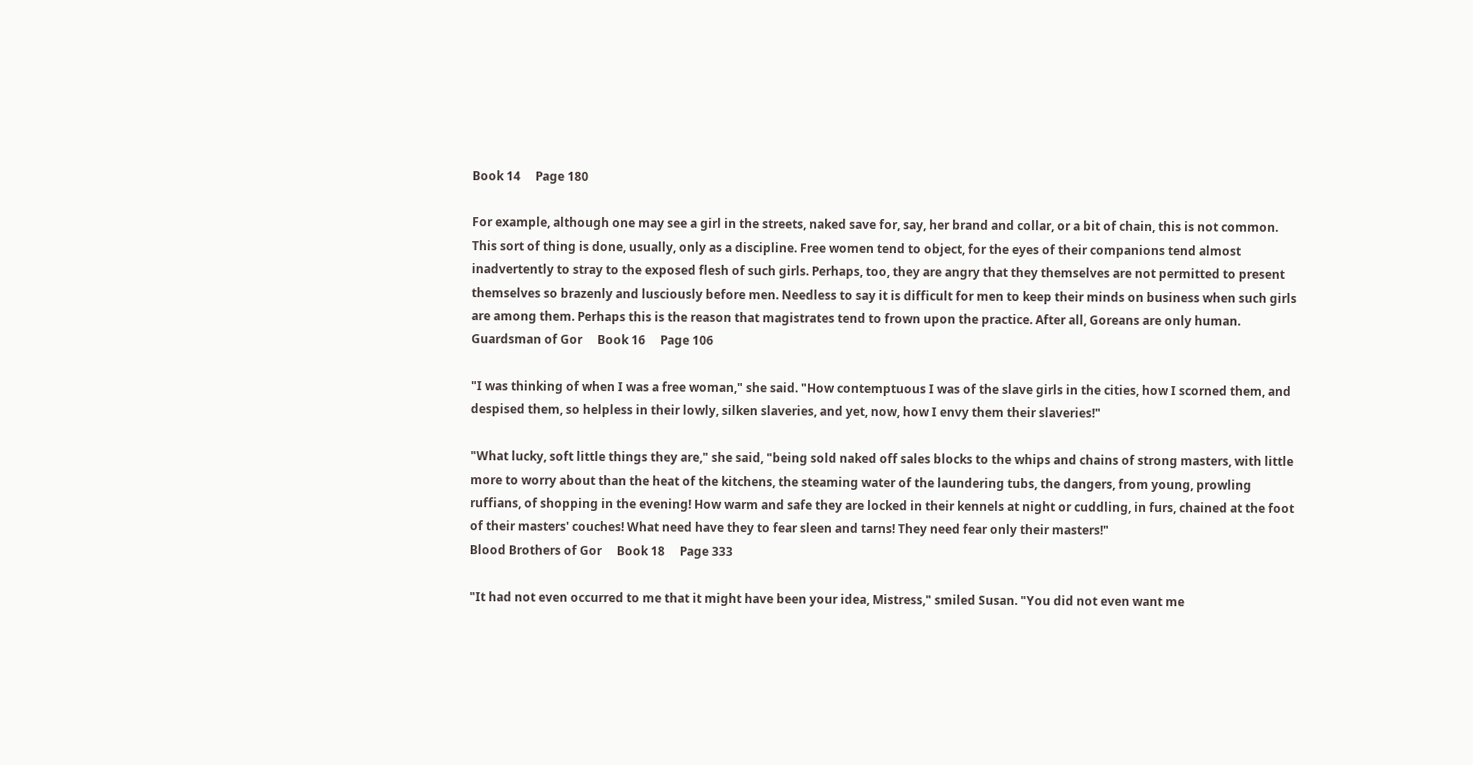Book 14     Page 180

For example, although one may see a girl in the streets, naked save for, say, her brand and collar, or a bit of chain, this is not common. This sort of thing is done, usually, only as a discipline. Free women tend to object, for the eyes of their companions tend almost inadvertently to stray to the exposed flesh of such girls. Perhaps, too, they are angry that they themselves are not permitted to present themselves so brazenly and lusciously before men. Needless to say it is difficult for men to keep their minds on business when such girls are among them. Perhaps this is the reason that magistrates tend to frown upon the practice. After all, Goreans are only human.
Guardsman of Gor     Book 16     Page 106

"I was thinking of when I was a free woman," she said. "How contemptuous I was of the slave girls in the cities, how I scorned them, and despised them, so helpless in their lowly, silken slaveries, and yet, now, how I envy them their slaveries!"

"What lucky, soft little things they are," she said, "being sold naked off sales blocks to the whips and chains of strong masters, with little more to worry about than the heat of the kitchens, the steaming water of the laundering tubs, the dangers, from young, prowling ruffians, of shopping in the evening! How warm and safe they are locked in their kennels at night or cuddling, in furs, chained at the foot of their masters' couches! What need have they to fear sleen and tarns! They need fear only their masters!"
Blood Brothers of Gor     Book 18     Page 333

"It had not even occurred to me that it might have been your idea, Mistress," smiled Susan. "You did not even want me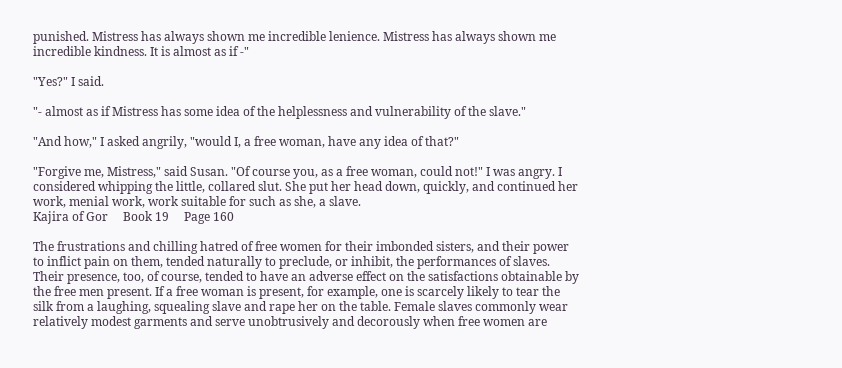punished. Mistress has always shown me incredible lenience. Mistress has always shown me incredible kindness. It is almost as if -"

"Yes?" I said.

"- almost as if Mistress has some idea of the helplessness and vulnerability of the slave."

"And how," I asked angrily, "would I, a free woman, have any idea of that?"

"Forgive me, Mistress," said Susan. "Of course you, as a free woman, could not!" I was angry. I considered whipping the little, collared slut. She put her head down, quickly, and continued her work, menial work, work suitable for such as she, a slave.
Kajira of Gor     Book 19     Page 160

The frustrations and chilling hatred of free women for their imbonded sisters, and their power to inflict pain on them, tended naturally to preclude, or inhibit, the performances of slaves. Their presence, too, of course, tended to have an adverse effect on the satisfactions obtainable by the free men present. If a free woman is present, for example, one is scarcely likely to tear the silk from a laughing, squealing slave and rape her on the table. Female slaves commonly wear relatively modest garments and serve unobtrusively and decorously when free women are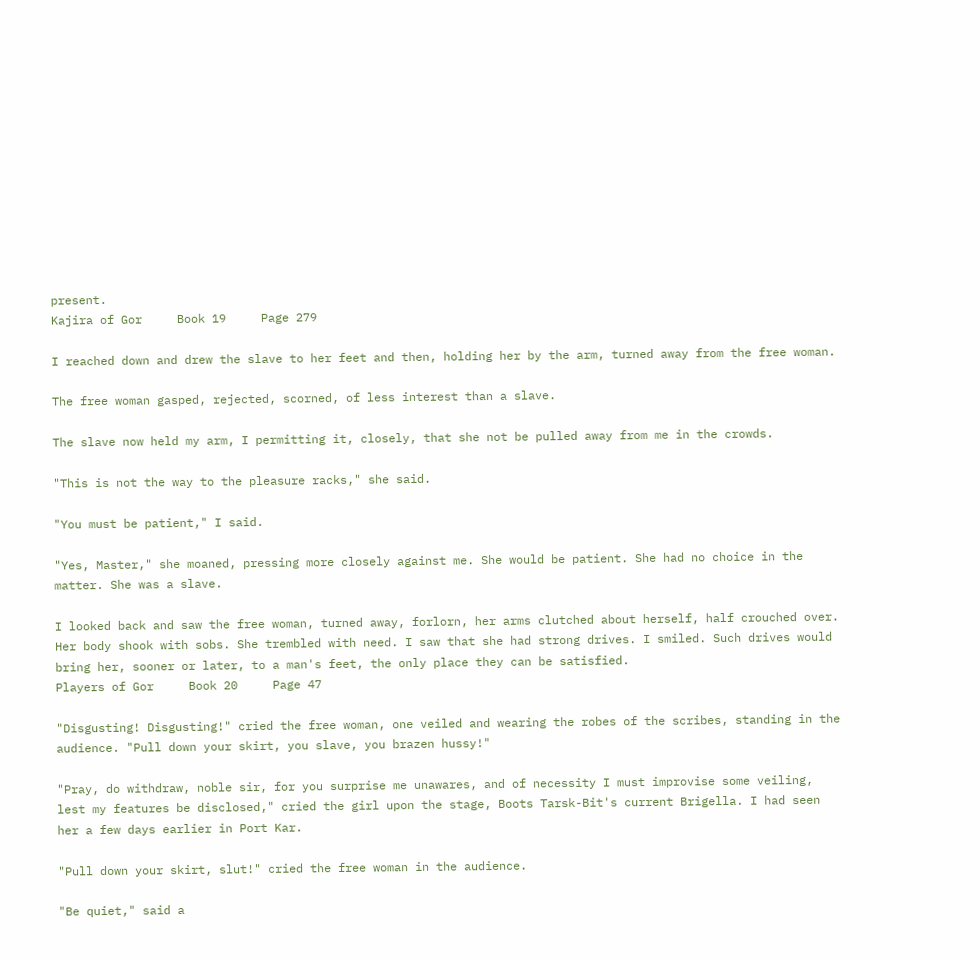present.
Kajira of Gor     Book 19     Page 279

I reached down and drew the slave to her feet and then, holding her by the arm, turned away from the free woman.

The free woman gasped, rejected, scorned, of less interest than a slave.

The slave now held my arm, I permitting it, closely, that she not be pulled away from me in the crowds.

"This is not the way to the pleasure racks," she said.

"You must be patient," I said.

"Yes, Master," she moaned, pressing more closely against me. She would be patient. She had no choice in the matter. She was a slave.

I looked back and saw the free woman, turned away, forlorn, her arms clutched about herself, half crouched over. Her body shook with sobs. She trembled with need. I saw that she had strong drives. I smiled. Such drives would bring her, sooner or later, to a man's feet, the only place they can be satisfied.
Players of Gor     Book 20     Page 47

"Disgusting! Disgusting!" cried the free woman, one veiled and wearing the robes of the scribes, standing in the audience. "Pull down your skirt, you slave, you brazen hussy!"

"Pray, do withdraw, noble sir, for you surprise me unawares, and of necessity I must improvise some veiling, lest my features be disclosed," cried the girl upon the stage, Boots Tarsk-Bit's current Brigella. I had seen her a few days earlier in Port Kar.

"Pull down your skirt, slut!" cried the free woman in the audience.

"Be quiet," said a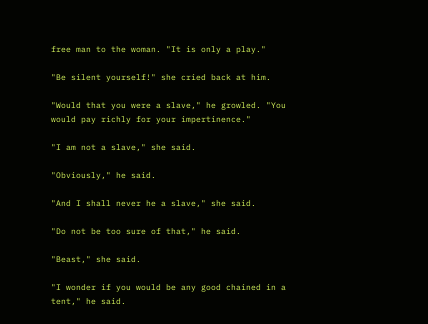free man to the woman. "It is only a play."

"Be silent yourself!" she cried back at him.

"Would that you were a slave," he growled. "You would pay richly for your impertinence."

"I am not a slave," she said.

"Obviously," he said.

"And I shall never he a slave," she said.

"Do not be too sure of that," he said.

"Beast," she said.

"I wonder if you would be any good chained in a tent," he said.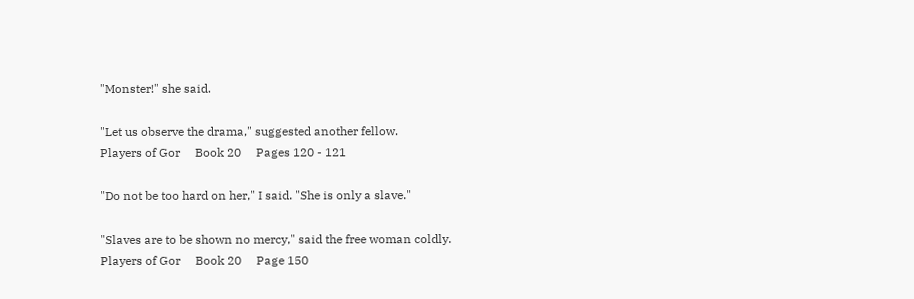"Monster!" she said.

"Let us observe the drama," suggested another fellow.
Players of Gor     Book 20     Pages 120 - 121

"Do not be too hard on her," I said. "She is only a slave."

"Slaves are to be shown no mercy," said the free woman coldly.
Players of Gor     Book 20     Page 150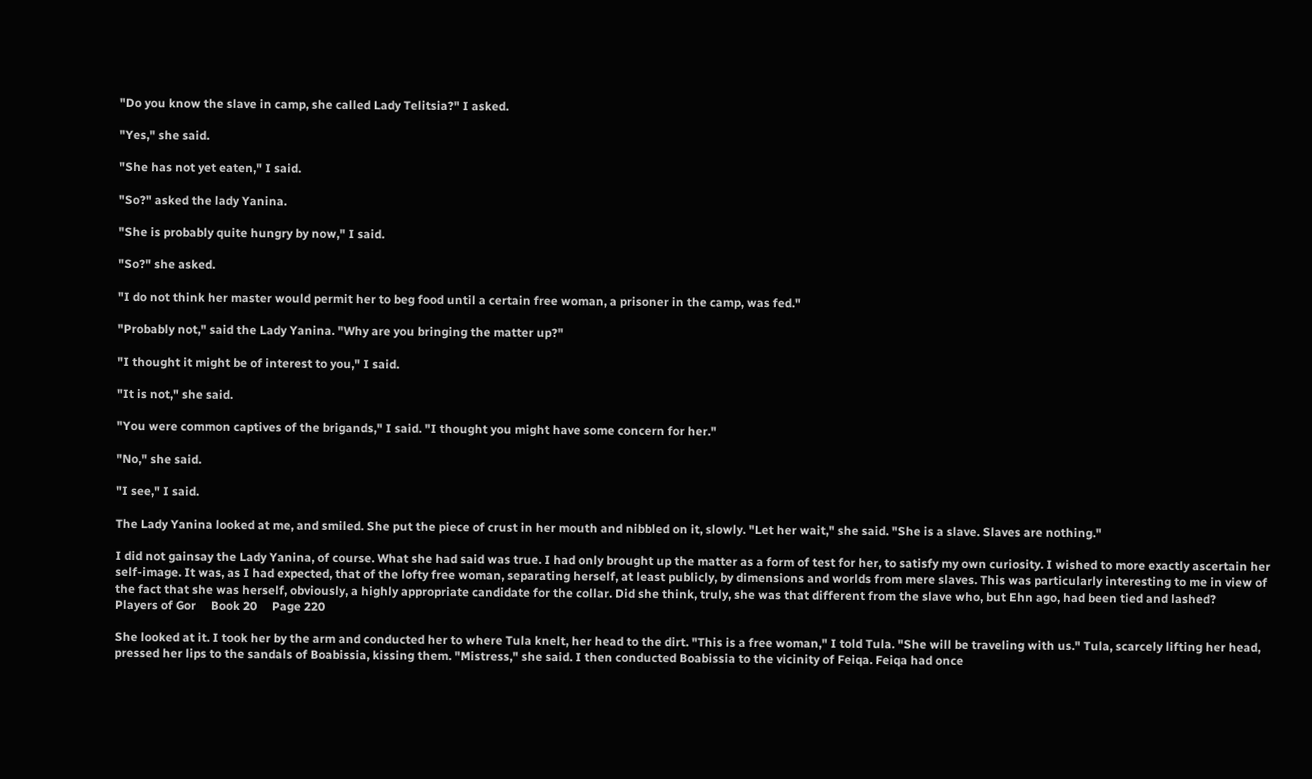"Do you know the slave in camp, she called Lady Telitsia?" I asked.

"Yes," she said.

"She has not yet eaten," I said.

"So?" asked the lady Yanina.

"She is probably quite hungry by now," I said.

"So?" she asked.

"I do not think her master would permit her to beg food until a certain free woman, a prisoner in the camp, was fed."

"Probably not," said the Lady Yanina. "Why are you bringing the matter up?"

"I thought it might be of interest to you," I said.

"It is not," she said.

"You were common captives of the brigands," I said. "I thought you might have some concern for her."

"No," she said.

"I see," I said.

The Lady Yanina looked at me, and smiled. She put the piece of crust in her mouth and nibbled on it, slowly. "Let her wait," she said. "She is a slave. Slaves are nothing."

I did not gainsay the Lady Yanina, of course. What she had said was true. I had only brought up the matter as a form of test for her, to satisfy my own curiosity. I wished to more exactly ascertain her self-image. It was, as I had expected, that of the lofty free woman, separating herself, at least publicly, by dimensions and worlds from mere slaves. This was particularly interesting to me in view of the fact that she was herself, obviously, a highly appropriate candidate for the collar. Did she think, truly, she was that different from the slave who, but Ehn ago, had been tied and lashed?
Players of Gor     Book 20     Page 220

She looked at it. I took her by the arm and conducted her to where Tula knelt, her head to the dirt. "This is a free woman," I told Tula. "She will be traveling with us." Tula, scarcely lifting her head, pressed her lips to the sandals of Boabissia, kissing them. "Mistress," she said. I then conducted Boabissia to the vicinity of Feiqa. Feiqa had once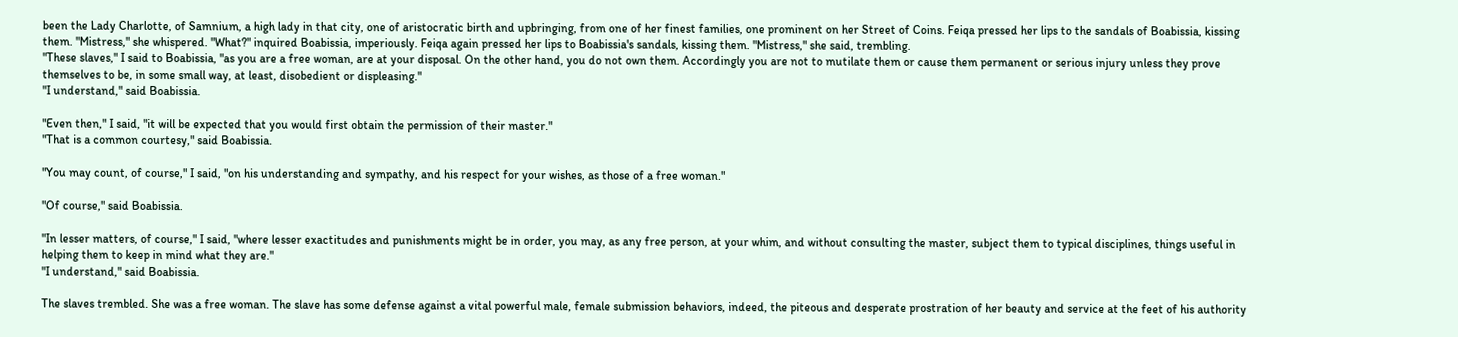been the Lady Charlotte, of Samnium, a high lady in that city, one of aristocratic birth and upbringing, from one of her finest families, one prominent on her Street of Coins. Feiqa pressed her lips to the sandals of Boabissia, kissing them. "Mistress," she whispered. "What?" inquired Boabissia, imperiously. Feiqa again pressed her lips to Boabissia's sandals, kissing them. "Mistress," she said, trembling.
"These slaves," I said to Boabissia, "as you are a free woman, are at your disposal. On the other hand, you do not own them. Accordingly you are not to mutilate them or cause them permanent or serious injury unless they prove themselves to be, in some small way, at least, disobedient or displeasing."
"I understand," said Boabissia.

"Even then," I said, "it will be expected that you would first obtain the permission of their master."
"That is a common courtesy," said Boabissia.

"You may count, of course," I said, "on his understanding and sympathy, and his respect for your wishes, as those of a free woman."

"Of course," said Boabissia.

"In lesser matters, of course," I said, "where lesser exactitudes and punishments might be in order, you may, as any free person, at your whim, and without consulting the master, subject them to typical disciplines, things useful in helping them to keep in mind what they are."
"I understand," said Boabissia.

The slaves trembled. She was a free woman. The slave has some defense against a vital powerful male, female submission behaviors, indeed, the piteous and desperate prostration of her beauty and service at the feet of his authority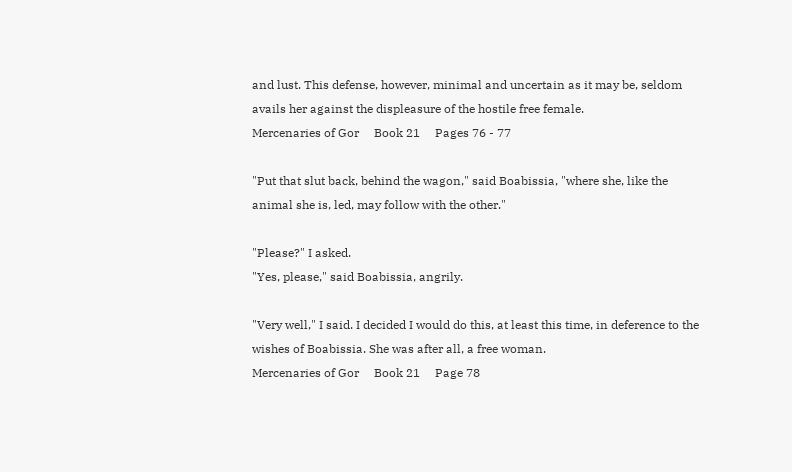and lust. This defense, however, minimal and uncertain as it may be, seldom avails her against the displeasure of the hostile free female.
Mercenaries of Gor     Book 21     Pages 76 - 77

"Put that slut back, behind the wagon," said Boabissia, "where she, like the animal she is, led, may follow with the other."

"Please?" I asked.
"Yes, please," said Boabissia, angrily.

"Very well," I said. I decided I would do this, at least this time, in deference to the wishes of Boabissia. She was after all, a free woman.
Mercenaries of Gor     Book 21     Page 78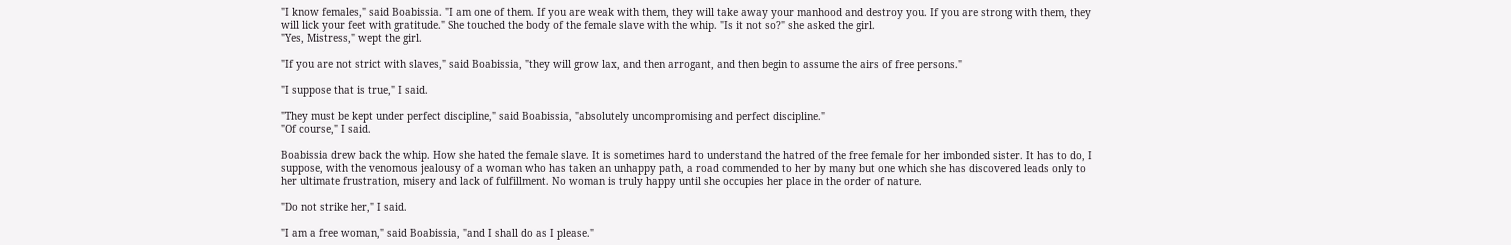"I know females," said Boabissia. "I am one of them. If you are weak with them, they will take away your manhood and destroy you. If you are strong with them, they will lick your feet with gratitude." She touched the body of the female slave with the whip. "Is it not so?" she asked the girl.
"Yes, Mistress," wept the girl.

"If you are not strict with slaves," said Boabissia, "they will grow lax, and then arrogant, and then begin to assume the airs of free persons."

"I suppose that is true," I said.

"They must be kept under perfect discipline," said Boabissia, "absolutely uncompromising and perfect discipline."
"Of course," I said.

Boabissia drew back the whip. How she hated the female slave. It is sometimes hard to understand the hatred of the free female for her imbonded sister. It has to do, I suppose, with the venomous jealousy of a woman who has taken an unhappy path, a road commended to her by many but one which she has discovered leads only to her ultimate frustration, misery and lack of fulfillment. No woman is truly happy until she occupies her place in the order of nature.

"Do not strike her," I said.

"I am a free woman," said Boabissia, "and I shall do as I please."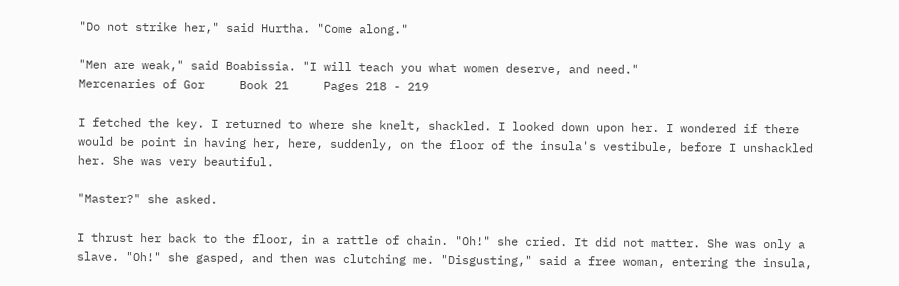"Do not strike her," said Hurtha. "Come along."

"Men are weak," said Boabissia. "I will teach you what women deserve, and need."
Mercenaries of Gor     Book 21     Pages 218 - 219

I fetched the key. I returned to where she knelt, shackled. I looked down upon her. I wondered if there would be point in having her, here, suddenly, on the floor of the insula's vestibule, before I unshackled her. She was very beautiful.

"Master?" she asked.

I thrust her back to the floor, in a rattle of chain. "Oh!" she cried. It did not matter. She was only a slave. "Oh!" she gasped, and then was clutching me. "Disgusting," said a free woman, entering the insula,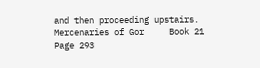and then proceeding upstairs.
Mercenaries of Gor     Book 21     Page 293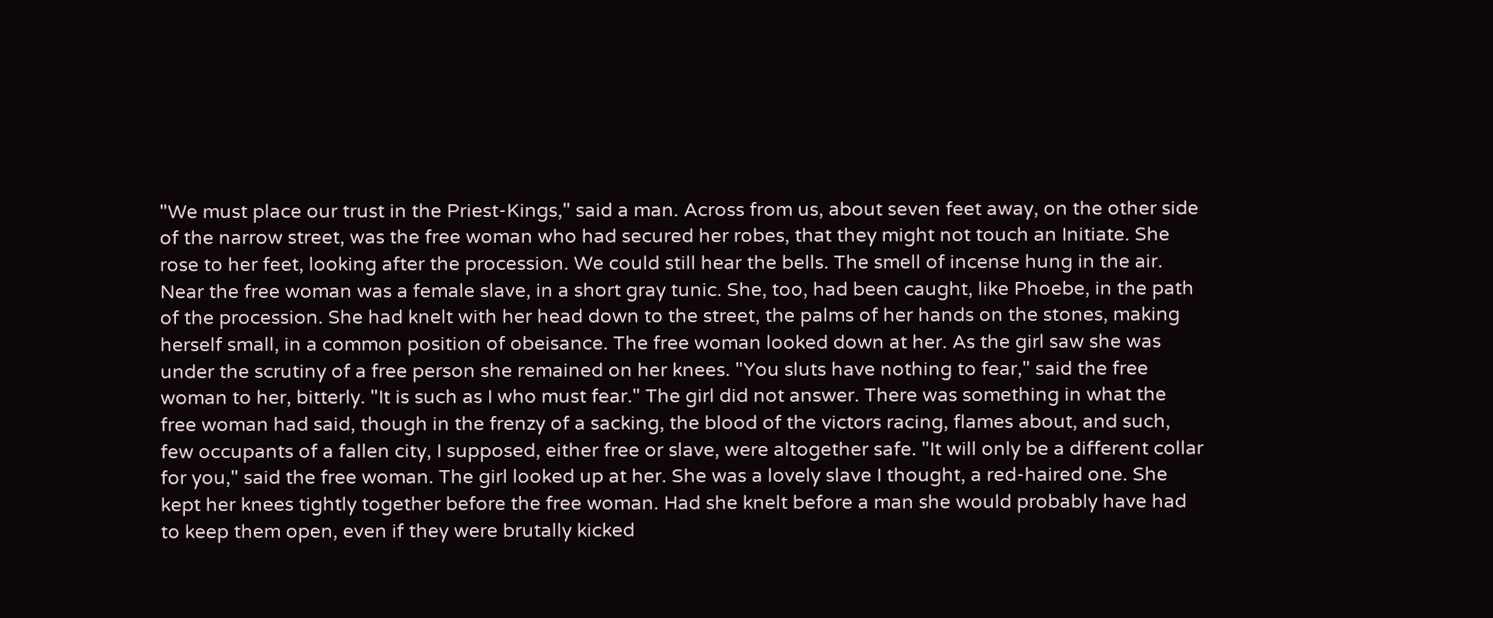"We must place our trust in the Priest-Kings," said a man. Across from us, about seven feet away, on the other side of the narrow street, was the free woman who had secured her robes, that they might not touch an Initiate. She rose to her feet, looking after the procession. We could still hear the bells. The smell of incense hung in the air. Near the free woman was a female slave, in a short gray tunic. She, too, had been caught, like Phoebe, in the path of the procession. She had knelt with her head down to the street, the palms of her hands on the stones, making herself small, in a common position of obeisance. The free woman looked down at her. As the girl saw she was under the scrutiny of a free person she remained on her knees. "You sluts have nothing to fear," said the free woman to her, bitterly. "It is such as I who must fear." The girl did not answer. There was something in what the free woman had said, though in the frenzy of a sacking, the blood of the victors racing, flames about, and such, few occupants of a fallen city, I supposed, either free or slave, were altogether safe. "It will only be a different collar for you," said the free woman. The girl looked up at her. She was a lovely slave I thought, a red-haired one. She kept her knees tightly together before the free woman. Had she knelt before a man she would probably have had to keep them open, even if they were brutally kicked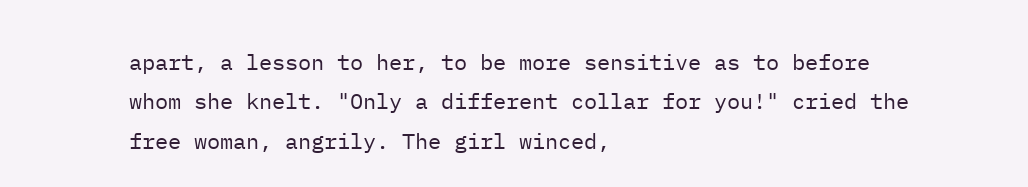apart, a lesson to her, to be more sensitive as to before whom she knelt. "Only a different collar for you!" cried the free woman, angrily. The girl winced,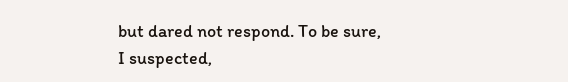but dared not respond. To be sure, I suspected,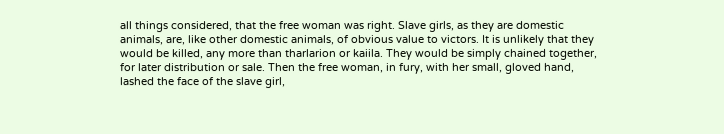all things considered, that the free woman was right. Slave girls, as they are domestic animals, are, like other domestic animals, of obvious value to victors. It is unlikely that they would be killed, any more than tharlarion or kaiila. They would be simply chained together, for later distribution or sale. Then the free woman, in fury, with her small, gloved hand, lashed the face of the slave girl,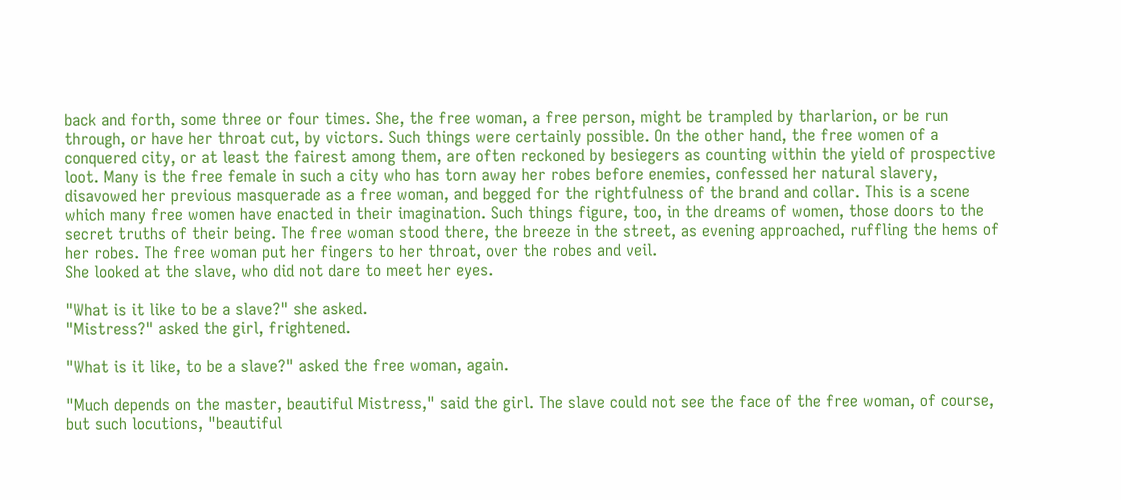back and forth, some three or four times. She, the free woman, a free person, might be trampled by tharlarion, or be run through, or have her throat cut, by victors. Such things were certainly possible. On the other hand, the free women of a conquered city, or at least the fairest among them, are often reckoned by besiegers as counting within the yield of prospective loot. Many is the free female in such a city who has torn away her robes before enemies, confessed her natural slavery, disavowed her previous masquerade as a free woman, and begged for the rightfulness of the brand and collar. This is a scene which many free women have enacted in their imagination. Such things figure, too, in the dreams of women, those doors to the secret truths of their being. The free woman stood there, the breeze in the street, as evening approached, ruffling the hems of her robes. The free woman put her fingers to her throat, over the robes and veil.
She looked at the slave, who did not dare to meet her eyes.

"What is it like to be a slave?" she asked.
"Mistress?" asked the girl, frightened.

"What is it like, to be a slave?" asked the free woman, again.

"Much depends on the master, beautiful Mistress," said the girl. The slave could not see the face of the free woman, of course, but such locutions, "beautiful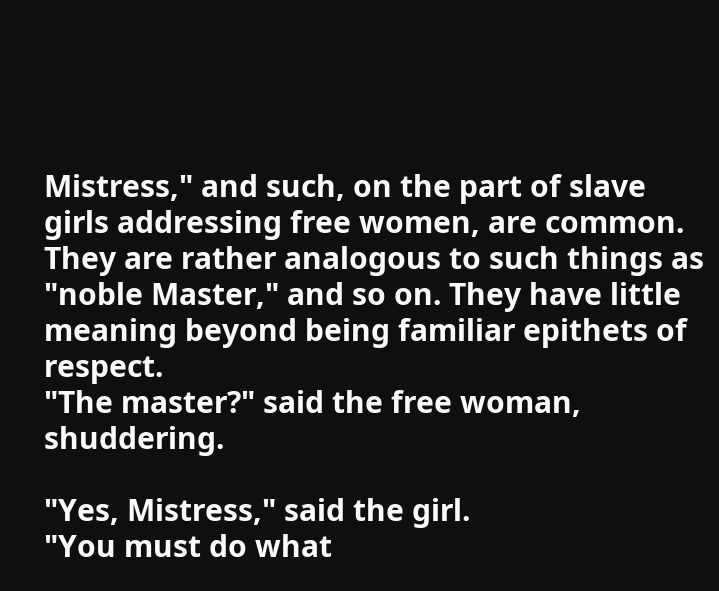Mistress," and such, on the part of slave girls addressing free women, are common. They are rather analogous to such things as "noble Master," and so on. They have little meaning beyond being familiar epithets of respect.
"The master?" said the free woman, shuddering.

"Yes, Mistress," said the girl.
"You must do what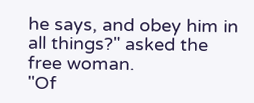he says, and obey him in all things?" asked the free woman.
"Of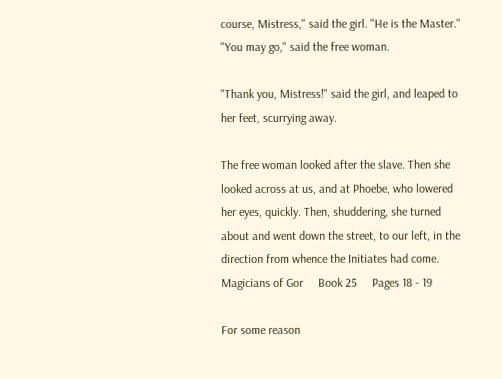course, Mistress," said the girl. "He is the Master."
"You may go," said the free woman.

"Thank you, Mistress!" said the girl, and leaped to her feet, scurrying away.

The free woman looked after the slave. Then she looked across at us, and at Phoebe, who lowered her eyes, quickly. Then, shuddering, she turned about and went down the street, to our left, in the direction from whence the Initiates had come.
Magicians of Gor     Book 25     Pages 18 - 19

For some reason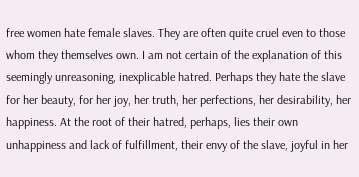free women hate female slaves. They are often quite cruel even to those whom they themselves own. I am not certain of the explanation of this seemingly unreasoning, inexplicable hatred. Perhaps they hate the slave for her beauty, for her joy, her truth, her perfections, her desirability, her happiness. At the root of their hatred, perhaps, lies their own unhappiness and lack of fulfillment, their envy of the slave, joyful in her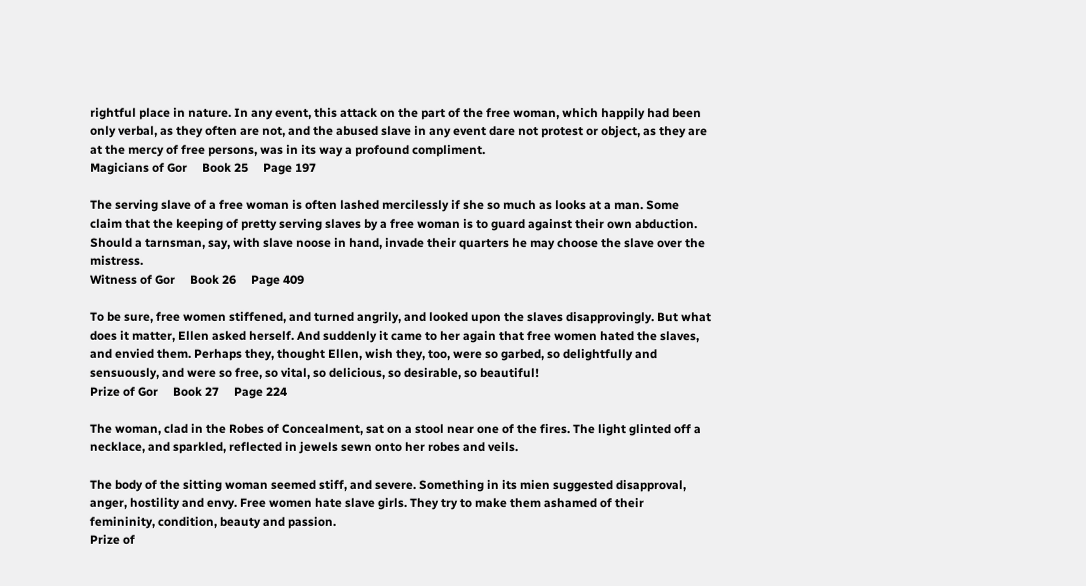rightful place in nature. In any event, this attack on the part of the free woman, which happily had been only verbal, as they often are not, and the abused slave in any event dare not protest or object, as they are at the mercy of free persons, was in its way a profound compliment.
Magicians of Gor     Book 25     Page 197

The serving slave of a free woman is often lashed mercilessly if she so much as looks at a man. Some claim that the keeping of pretty serving slaves by a free woman is to guard against their own abduction. Should a tarnsman, say, with slave noose in hand, invade their quarters he may choose the slave over the mistress.
Witness of Gor     Book 26     Page 409

To be sure, free women stiffened, and turned angrily, and looked upon the slaves disapprovingly. But what does it matter, Ellen asked herself. And suddenly it came to her again that free women hated the slaves, and envied them. Perhaps they, thought Ellen, wish they, too, were so garbed, so delightfully and sensuously, and were so free, so vital, so delicious, so desirable, so beautiful!
Prize of Gor     Book 27     Page 224

The woman, clad in the Robes of Concealment, sat on a stool near one of the fires. The light glinted off a necklace, and sparkled, reflected in jewels sewn onto her robes and veils.

The body of the sitting woman seemed stiff, and severe. Something in its mien suggested disapproval, anger, hostility and envy. Free women hate slave girls. They try to make them ashamed of their femininity, condition, beauty and passion.
Prize of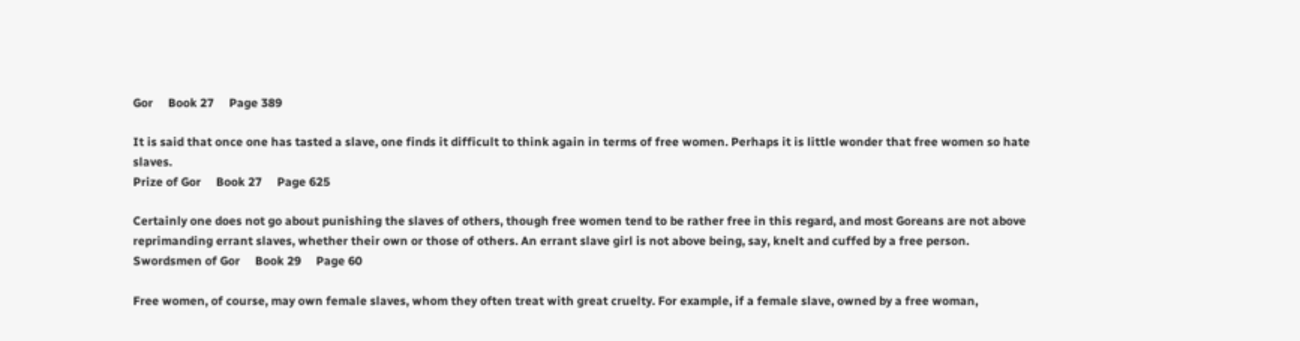Gor     Book 27     Page 389

It is said that once one has tasted a slave, one finds it difficult to think again in terms of free women. Perhaps it is little wonder that free women so hate slaves.
Prize of Gor     Book 27     Page 625

Certainly one does not go about punishing the slaves of others, though free women tend to be rather free in this regard, and most Goreans are not above reprimanding errant slaves, whether their own or those of others. An errant slave girl is not above being, say, knelt and cuffed by a free person.
Swordsmen of Gor     Book 29     Page 60

Free women, of course, may own female slaves, whom they often treat with great cruelty. For example, if a female slave, owned by a free woman,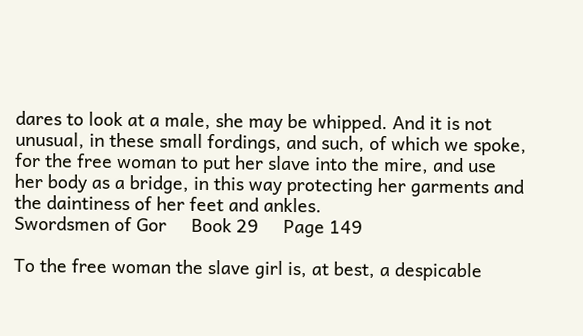dares to look at a male, she may be whipped. And it is not unusual, in these small fordings, and such, of which we spoke, for the free woman to put her slave into the mire, and use her body as a bridge, in this way protecting her garments and the daintiness of her feet and ankles.
Swordsmen of Gor     Book 29     Page 149

To the free woman the slave girl is, at best, a despicable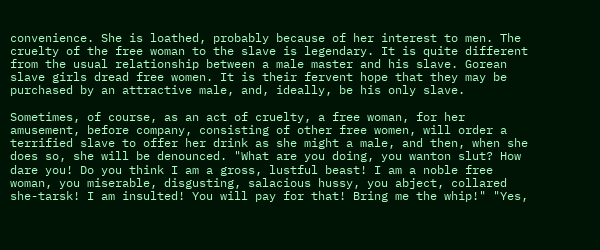convenience. She is loathed, probably because of her interest to men. The cruelty of the free woman to the slave is legendary. It is quite different from the usual relationship between a male master and his slave. Gorean slave girls dread free women. It is their fervent hope that they may be purchased by an attractive male, and, ideally, be his only slave.

Sometimes, of course, as an act of cruelty, a free woman, for her amusement, before company, consisting of other free women, will order a terrified slave to offer her drink as she might a male, and then, when she does so, she will be denounced. "What are you doing, you wanton slut? How dare you! Do you think I am a gross, lustful beast! I am a noble free woman, you miserable, disgusting, salacious hussy, you abject, collared she-tarsk! I am insulted! You will pay for that! Bring me the whip!" "Yes,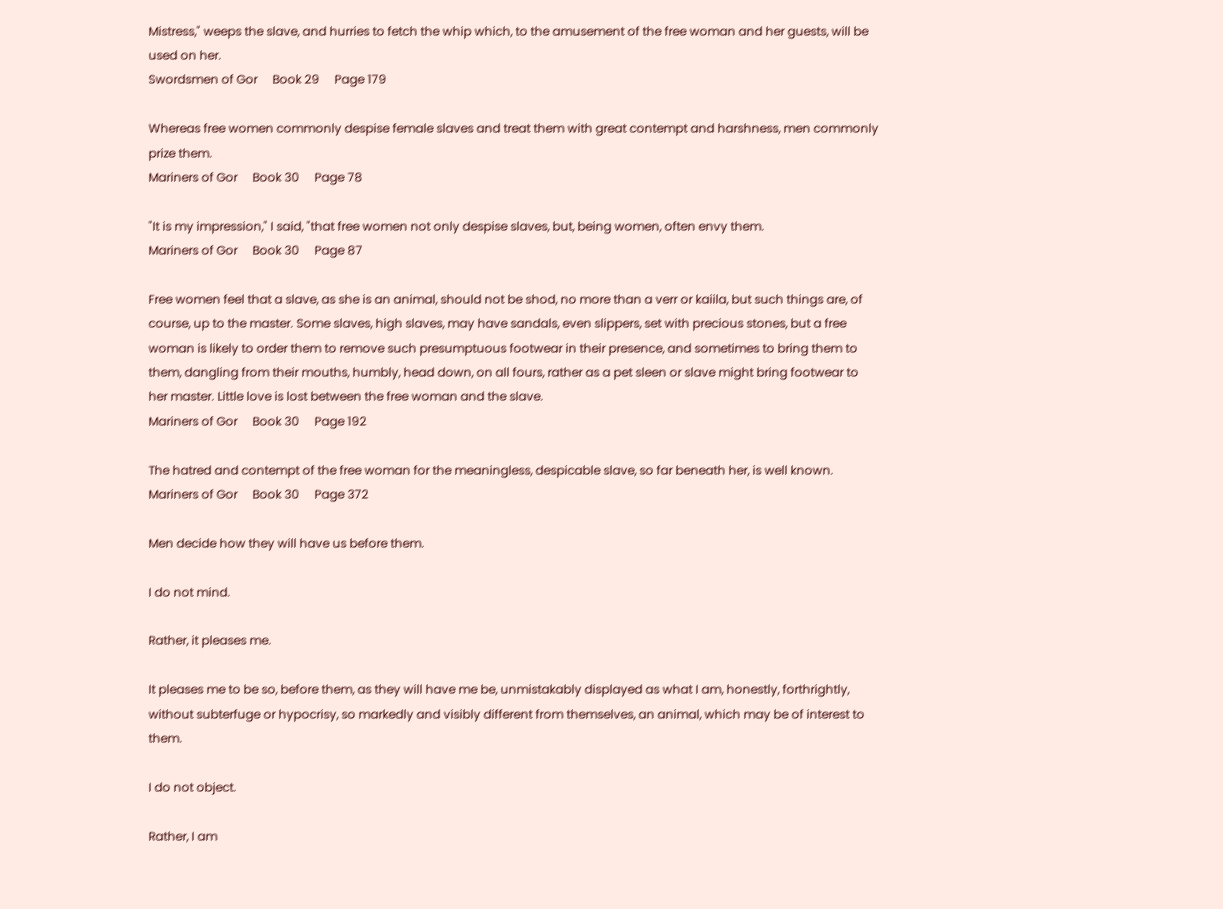Mistress," weeps the slave, and hurries to fetch the whip which, to the amusement of the free woman and her guests, will be used on her.
Swordsmen of Gor     Book 29     Page 179

Whereas free women commonly despise female slaves and treat them with great contempt and harshness, men commonly prize them.
Mariners of Gor     Book 30     Page 78

"It is my impression," I said, "that free women not only despise slaves, but, being women, often envy them.
Mariners of Gor     Book 30     Page 87

Free women feel that a slave, as she is an animal, should not be shod, no more than a verr or kaiila, but such things are, of course, up to the master. Some slaves, high slaves, may have sandals, even slippers, set with precious stones, but a free woman is likely to order them to remove such presumptuous footwear in their presence, and sometimes to bring them to them, dangling from their mouths, humbly, head down, on all fours, rather as a pet sleen or slave might bring footwear to her master. Little love is lost between the free woman and the slave.
Mariners of Gor     Book 30     Page 192

The hatred and contempt of the free woman for the meaningless, despicable slave, so far beneath her, is well known.
Mariners of Gor     Book 30     Page 372

Men decide how they will have us before them.

I do not mind.

Rather, it pleases me.

It pleases me to be so, before them, as they will have me be, unmistakably displayed as what I am, honestly, forthrightly, without subterfuge or hypocrisy, so markedly and visibly different from themselves, an animal, which may be of interest to them.

I do not object.

Rather, I am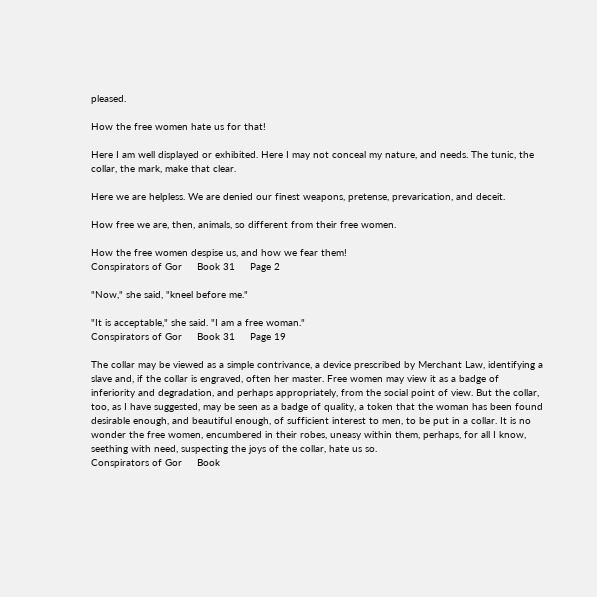pleased.

How the free women hate us for that!

Here I am well displayed or exhibited. Here I may not conceal my nature, and needs. The tunic, the collar, the mark, make that clear.

Here we are helpless. We are denied our finest weapons, pretense, prevarication, and deceit.

How free we are, then, animals, so different from their free women.

How the free women despise us, and how we fear them!
Conspirators of Gor     Book 31     Page 2

"Now," she said, "kneel before me."

"It is acceptable," she said. "I am a free woman."
Conspirators of Gor     Book 31     Page 19

The collar may be viewed as a simple contrivance, a device prescribed by Merchant Law, identifying a slave and, if the collar is engraved, often her master. Free women may view it as a badge of inferiority and degradation, and perhaps appropriately, from the social point of view. But the collar, too, as I have suggested, may be seen as a badge of quality, a token that the woman has been found desirable enough, and beautiful enough, of sufficient interest to men, to be put in a collar. It is no wonder the free women, encumbered in their robes, uneasy within them, perhaps, for all I know, seething with need, suspecting the joys of the collar, hate us so.
Conspirators of Gor     Book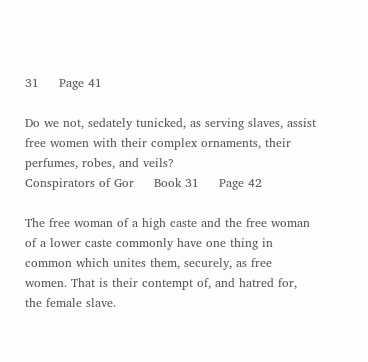31     Page 41

Do we not, sedately tunicked, as serving slaves, assist free women with their complex ornaments, their perfumes, robes, and veils?
Conspirators of Gor     Book 31     Page 42

The free woman of a high caste and the free woman of a lower caste commonly have one thing in common which unites them, securely, as free women. That is their contempt of, and hatred for, the female slave.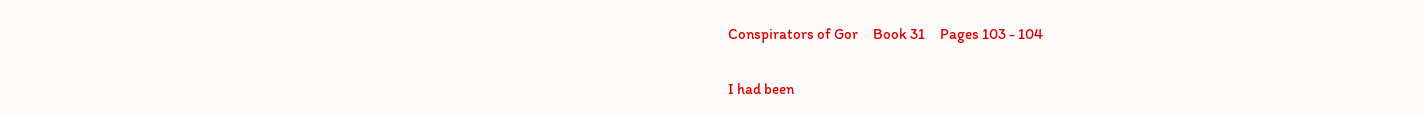Conspirators of Gor     Book 31     Pages 103 - 104

I had been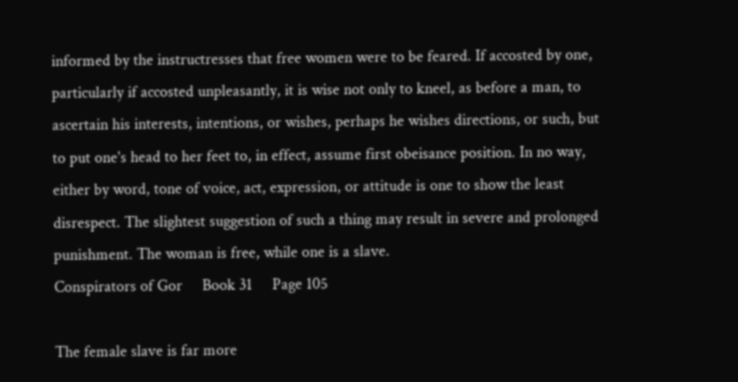informed by the instructresses that free women were to be feared. If accosted by one, particularly if accosted unpleasantly, it is wise not only to kneel, as before a man, to ascertain his interests, intentions, or wishes, perhaps he wishes directions, or such, but to put one's head to her feet to, in effect, assume first obeisance position. In no way, either by word, tone of voice, act, expression, or attitude is one to show the least disrespect. The slightest suggestion of such a thing may result in severe and prolonged punishment. The woman is free, while one is a slave.
Conspirators of Gor     Book 31     Page 105

The female slave is far more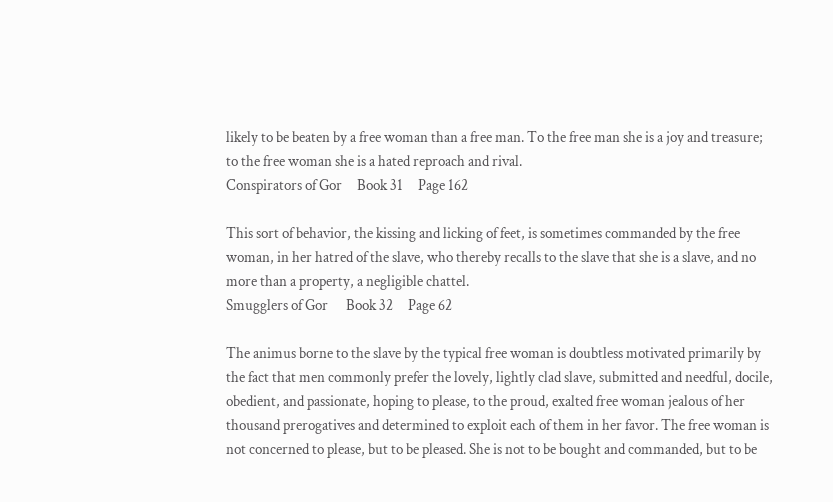likely to be beaten by a free woman than a free man. To the free man she is a joy and treasure; to the free woman she is a hated reproach and rival.
Conspirators of Gor     Book 31     Page 162

This sort of behavior, the kissing and licking of feet, is sometimes commanded by the free woman, in her hatred of the slave, who thereby recalls to the slave that she is a slave, and no more than a property, a negligible chattel.
Smugglers of Gor      Book 32     Page 62

The animus borne to the slave by the typical free woman is doubtless motivated primarily by the fact that men commonly prefer the lovely, lightly clad slave, submitted and needful, docile, obedient, and passionate, hoping to please, to the proud, exalted free woman jealous of her thousand prerogatives and determined to exploit each of them in her favor. The free woman is not concerned to please, but to be pleased. She is not to be bought and commanded, but to be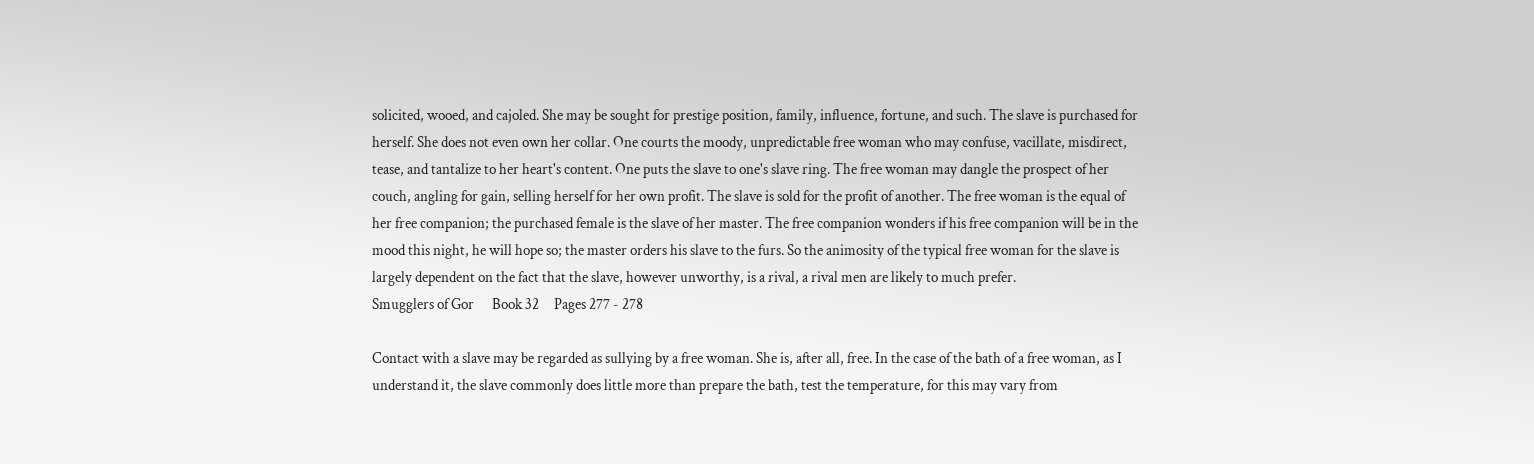solicited, wooed, and cajoled. She may be sought for prestige position, family, influence, fortune, and such. The slave is purchased for herself. She does not even own her collar. One courts the moody, unpredictable free woman who may confuse, vacillate, misdirect, tease, and tantalize to her heart's content. One puts the slave to one's slave ring. The free woman may dangle the prospect of her couch, angling for gain, selling herself for her own profit. The slave is sold for the profit of another. The free woman is the equal of her free companion; the purchased female is the slave of her master. The free companion wonders if his free companion will be in the mood this night, he will hope so; the master orders his slave to the furs. So the animosity of the typical free woman for the slave is largely dependent on the fact that the slave, however unworthy, is a rival, a rival men are likely to much prefer.
Smugglers of Gor      Book 32     Pages 277 - 278

Contact with a slave may be regarded as sullying by a free woman. She is, after all, free. In the case of the bath of a free woman, as I understand it, the slave commonly does little more than prepare the bath, test the temperature, for this may vary from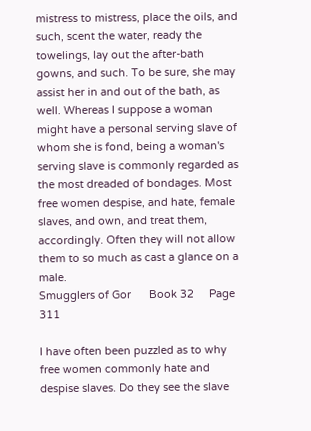mistress to mistress, place the oils, and such, scent the water, ready the towelings, lay out the after-bath gowns, and such. To be sure, she may assist her in and out of the bath, as well. Whereas I suppose a woman might have a personal serving slave of whom she is fond, being a woman's serving slave is commonly regarded as the most dreaded of bondages. Most free women despise, and hate, female slaves, and own, and treat them, accordingly. Often they will not allow them to so much as cast a glance on a male.
Smugglers of Gor      Book 32     Page 311

I have often been puzzled as to why free women commonly hate and despise slaves. Do they see the slave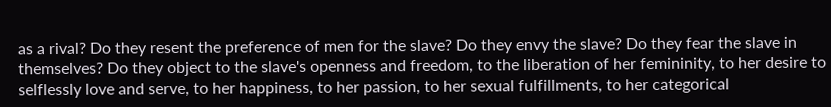as a rival? Do they resent the preference of men for the slave? Do they envy the slave? Do they fear the slave in themselves? Do they object to the slave's openness and freedom, to the liberation of her femininity, to her desire to selflessly love and serve, to her happiness, to her passion, to her sexual fulfillments, to her categorical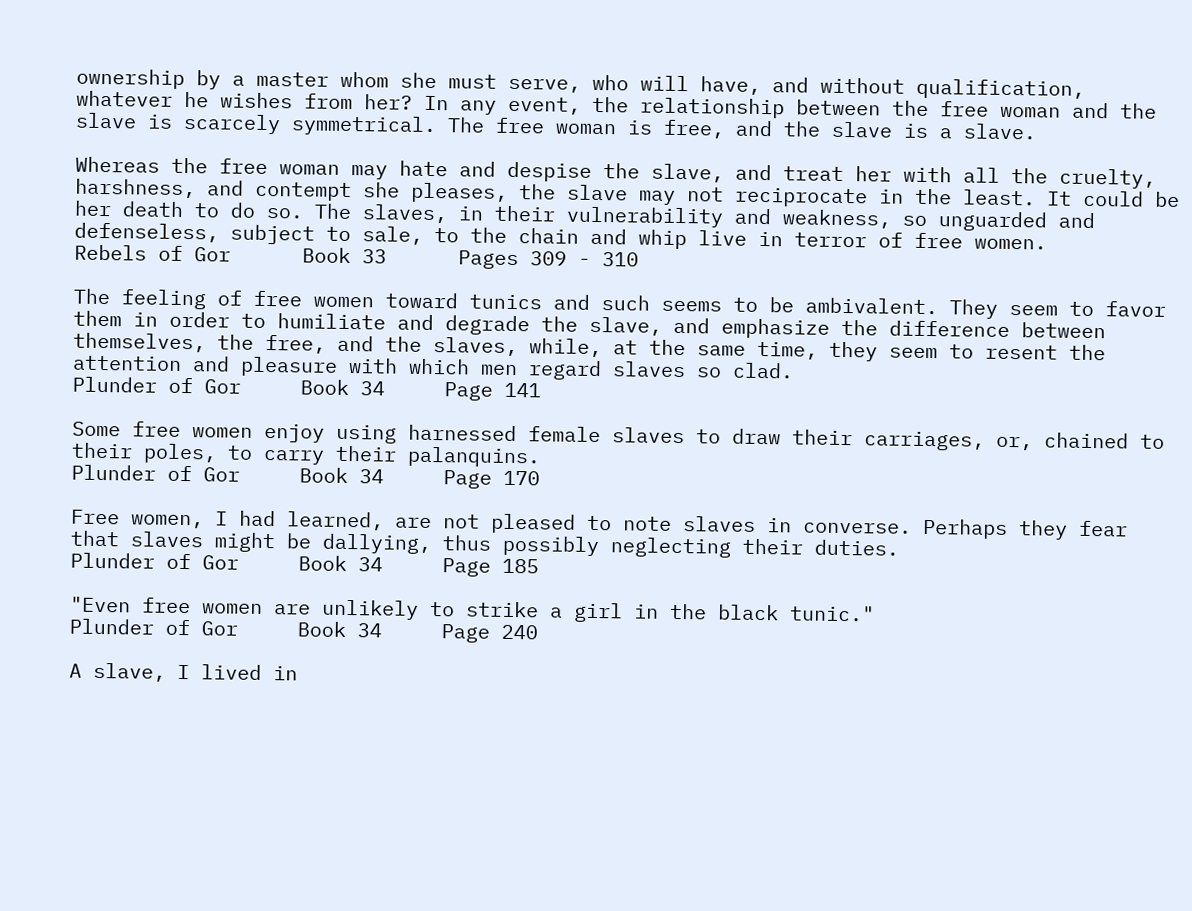ownership by a master whom she must serve, who will have, and without qualification, whatever he wishes from her? In any event, the relationship between the free woman and the slave is scarcely symmetrical. The free woman is free, and the slave is a slave.

Whereas the free woman may hate and despise the slave, and treat her with all the cruelty, harshness, and contempt she pleases, the slave may not reciprocate in the least. It could be her death to do so. The slaves, in their vulnerability and weakness, so unguarded and defenseless, subject to sale, to the chain and whip live in terror of free women.
Rebels of Gor      Book 33      Pages 309 - 310

The feeling of free women toward tunics and such seems to be ambivalent. They seem to favor them in order to humiliate and degrade the slave, and emphasize the difference between themselves, the free, and the slaves, while, at the same time, they seem to resent the attention and pleasure with which men regard slaves so clad.
Plunder of Gor     Book 34     Page 141

Some free women enjoy using harnessed female slaves to draw their carriages, or, chained to their poles, to carry their palanquins.
Plunder of Gor     Book 34     Page 170

Free women, I had learned, are not pleased to note slaves in converse. Perhaps they fear that slaves might be dallying, thus possibly neglecting their duties.
Plunder of Gor     Book 34     Page 185

"Even free women are unlikely to strike a girl in the black tunic."
Plunder of Gor     Book 34     Page 240

A slave, I lived in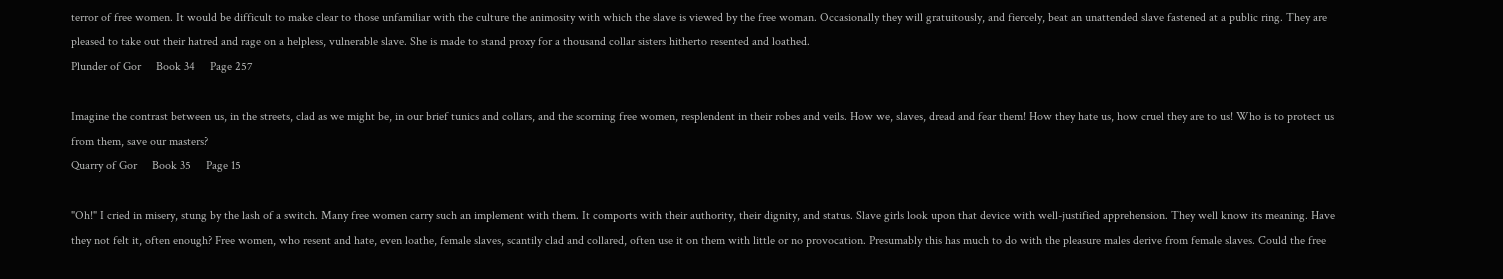terror of free women. It would be difficult to make clear to those unfamiliar with the culture the animosity with which the slave is viewed by the free woman. Occasionally they will gratuitously, and fiercely, beat an unattended slave fastened at a public ring. They are pleased to take out their hatred and rage on a helpless, vulnerable slave. She is made to stand proxy for a thousand collar sisters hitherto resented and loathed.
Plunder of Gor     Book 34     Page 257

Imagine the contrast between us, in the streets, clad as we might be, in our brief tunics and collars, and the scorning free women, resplendent in their robes and veils. How we, slaves, dread and fear them! How they hate us, how cruel they are to us! Who is to protect us from them, save our masters?
Quarry of Gor     Book 35     Page 15

"Oh!" I cried in misery, stung by the lash of a switch. Many free women carry such an implement with them. It comports with their authority, their dignity, and status. Slave girls look upon that device with well-justified apprehension. They well know its meaning. Have they not felt it, often enough? Free women, who resent and hate, even loathe, female slaves, scantily clad and collared, often use it on them with little or no provocation. Presumably this has much to do with the pleasure males derive from female slaves. Could the free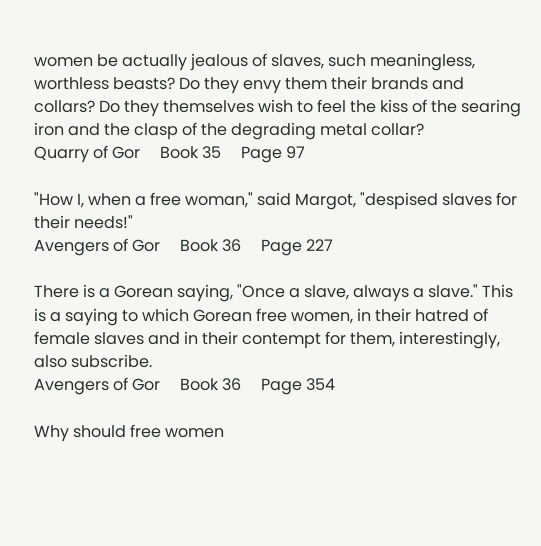women be actually jealous of slaves, such meaningless, worthless beasts? Do they envy them their brands and collars? Do they themselves wish to feel the kiss of the searing iron and the clasp of the degrading metal collar?
Quarry of Gor     Book 35     Page 97

"How I, when a free woman," said Margot, "despised slaves for their needs!"
Avengers of Gor     Book 36     Page 227

There is a Gorean saying, "Once a slave, always a slave." This is a saying to which Gorean free women, in their hatred of female slaves and in their contempt for them, interestingly, also subscribe.
Avengers of Gor     Book 36     Page 354

Why should free women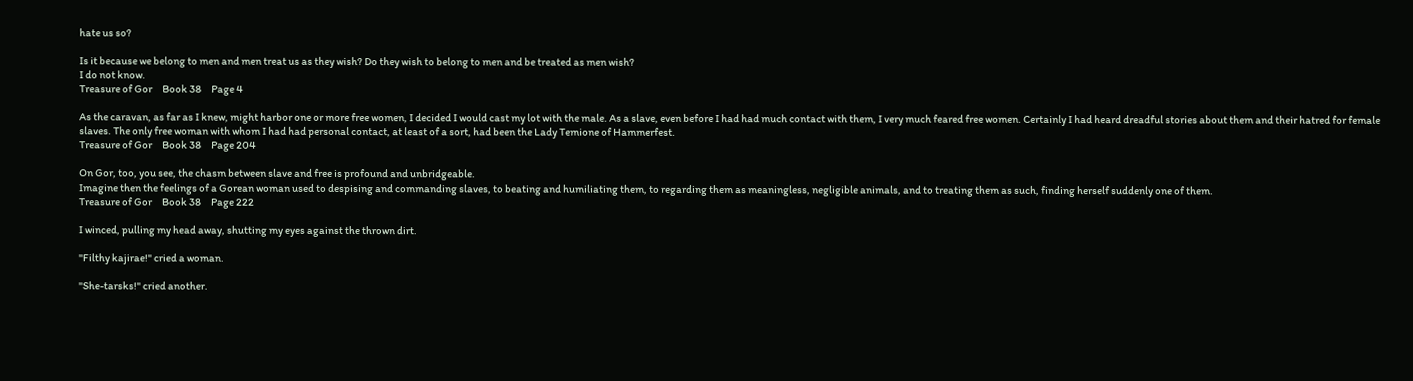hate us so?

Is it because we belong to men and men treat us as they wish? Do they wish to belong to men and be treated as men wish?
I do not know.
Treasure of Gor     Book 38     Page 4

As the caravan, as far as I knew, might harbor one or more free women, I decided I would cast my lot with the male. As a slave, even before I had had much contact with them, I very much feared free women. Certainly I had heard dreadful stories about them and their hatred for female slaves. The only free woman with whom I had had personal contact, at least of a sort, had been the Lady Temione of Hammerfest.
Treasure of Gor     Book 38     Page 204

On Gor, too, you see, the chasm between slave and free is profound and unbridgeable.
Imagine then the feelings of a Gorean woman used to despising and commanding slaves, to beating and humiliating them, to regarding them as meaningless, negligible animals, and to treating them as such, finding herself suddenly one of them.
Treasure of Gor     Book 38     Page 222

I winced, pulling my head away, shutting my eyes against the thrown dirt.

"Filthy kajirae!" cried a woman.

"She-tarsks!" cried another.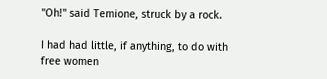"Oh!" said Temione, struck by a rock.

I had had little, if anything, to do with free women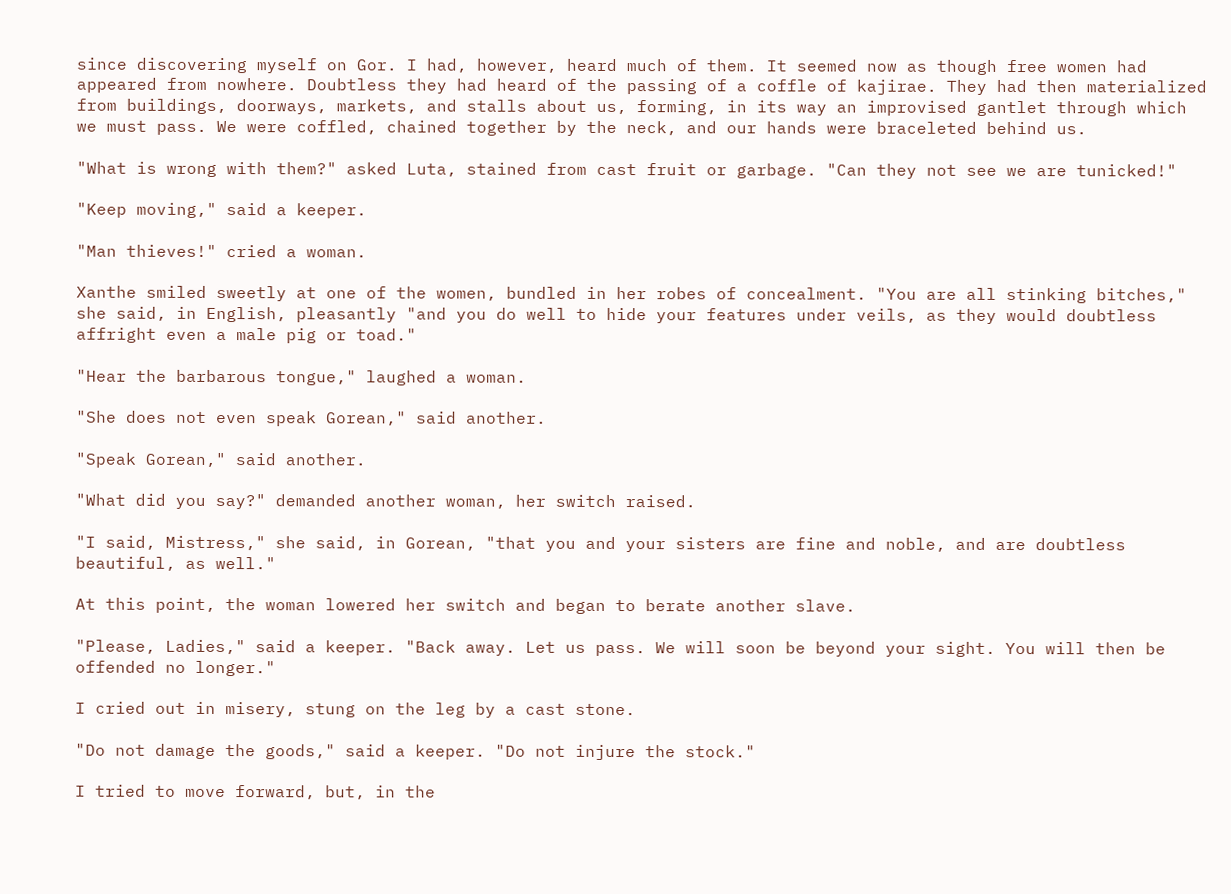since discovering myself on Gor. I had, however, heard much of them. It seemed now as though free women had appeared from nowhere. Doubtless they had heard of the passing of a coffle of kajirae. They had then materialized from buildings, doorways, markets, and stalls about us, forming, in its way an improvised gantlet through which we must pass. We were coffled, chained together by the neck, and our hands were braceleted behind us.

"What is wrong with them?" asked Luta, stained from cast fruit or garbage. "Can they not see we are tunicked!"

"Keep moving," said a keeper.

"Man thieves!" cried a woman.

Xanthe smiled sweetly at one of the women, bundled in her robes of concealment. "You are all stinking bitches," she said, in English, pleasantly "and you do well to hide your features under veils, as they would doubtless affright even a male pig or toad."

"Hear the barbarous tongue," laughed a woman.

"She does not even speak Gorean," said another.

"Speak Gorean," said another.

"What did you say?" demanded another woman, her switch raised.

"I said, Mistress," she said, in Gorean, "that you and your sisters are fine and noble, and are doubtless beautiful, as well."

At this point, the woman lowered her switch and began to berate another slave.

"Please, Ladies," said a keeper. "Back away. Let us pass. We will soon be beyond your sight. You will then be offended no longer."

I cried out in misery, stung on the leg by a cast stone.

"Do not damage the goods," said a keeper. "Do not injure the stock."

I tried to move forward, but, in the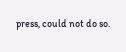press, could not do so.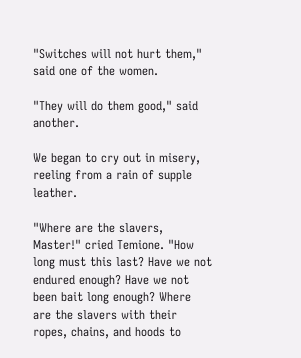"Switches will not hurt them," said one of the women.

"They will do them good," said another.

We began to cry out in misery, reeling from a rain of supple leather.

"Where are the slavers, Master!" cried Temione. "How long must this last? Have we not endured enough? Have we not been bait long enough? Where are the slavers with their ropes, chains, and hoods to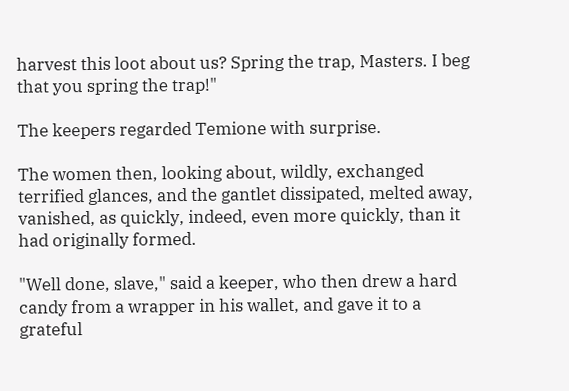harvest this loot about us? Spring the trap, Masters. I beg that you spring the trap!"

The keepers regarded Temione with surprise.

The women then, looking about, wildly, exchanged terrified glances, and the gantlet dissipated, melted away, vanished, as quickly, indeed, even more quickly, than it had originally formed.

"Well done, slave," said a keeper, who then drew a hard candy from a wrapper in his wallet, and gave it to a grateful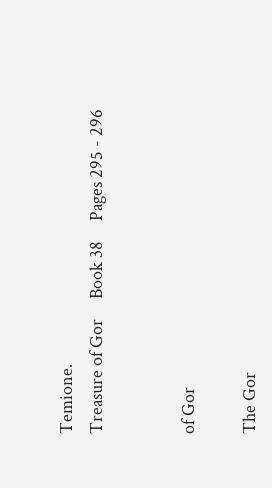Temione.
Treasure of Gor     Book 38     Pages 295 - 296


of Gor

The Gor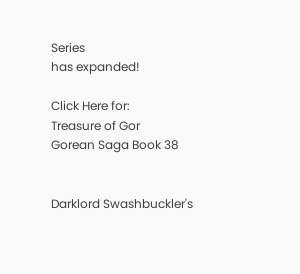Series
has expanded!

Click Here for:
Treasure of Gor
Gorean Saga Book 38


Darklord Swashbuckler's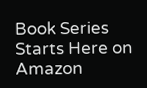Book Series Starts Here on Amazon